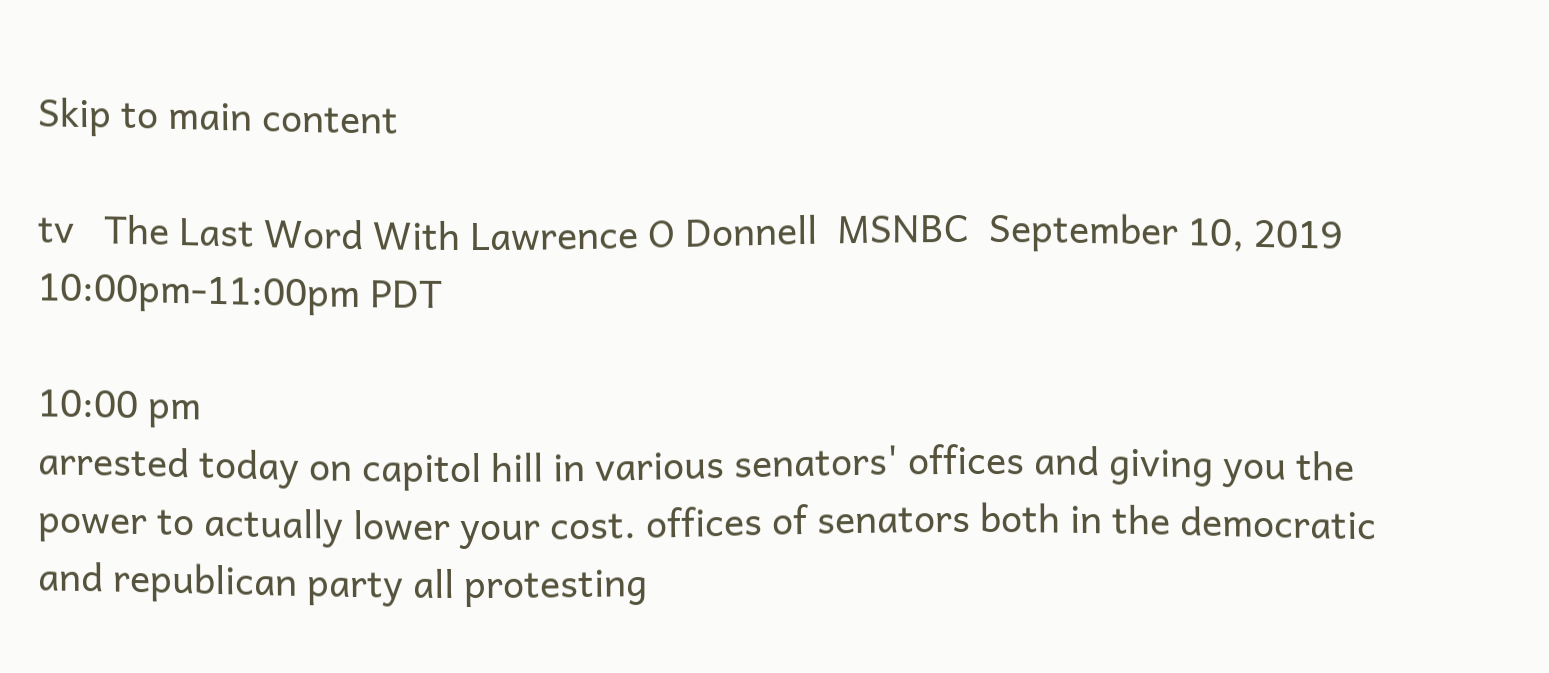Skip to main content

tv   The Last Word With Lawrence O Donnell  MSNBC  September 10, 2019 10:00pm-11:00pm PDT

10:00 pm
arrested today on capitol hill in various senators' offices and giving you the power to actually lower your cost. offices of senators both in the democratic and republican party all protesting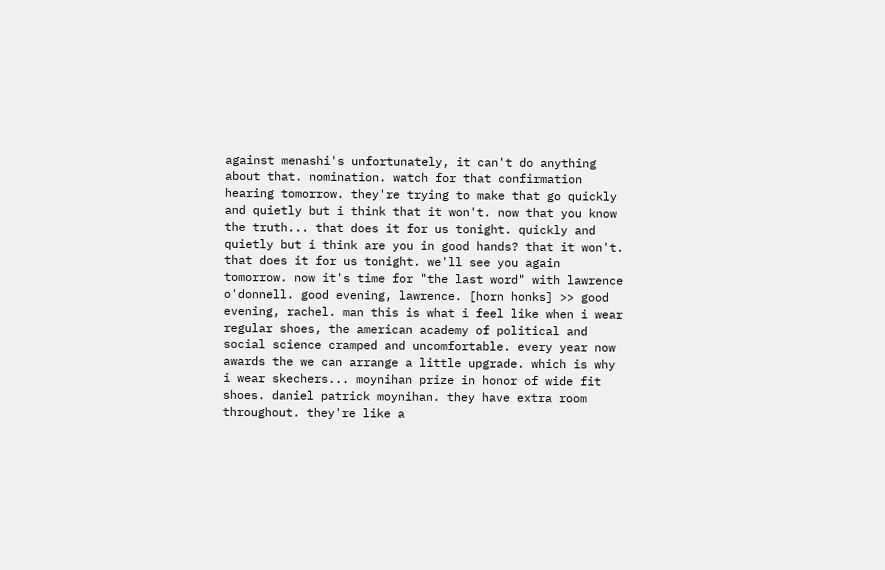against menashi's unfortunately, it can't do anything about that. nomination. watch for that confirmation hearing tomorrow. they're trying to make that go quickly and quietly but i think that it won't. now that you know the truth... that does it for us tonight. quickly and quietly but i think are you in good hands? that it won't. that does it for us tonight. we'll see you again tomorrow. now it's time for "the last word" with lawrence o'donnell. good evening, lawrence. [horn honks] >> good evening, rachel. man this is what i feel like when i wear regular shoes, the american academy of political and social science cramped and uncomfortable. every year now awards the we can arrange a little upgrade. which is why i wear skechers... moynihan prize in honor of wide fit shoes. daniel patrick moynihan. they have extra room throughout. they're like a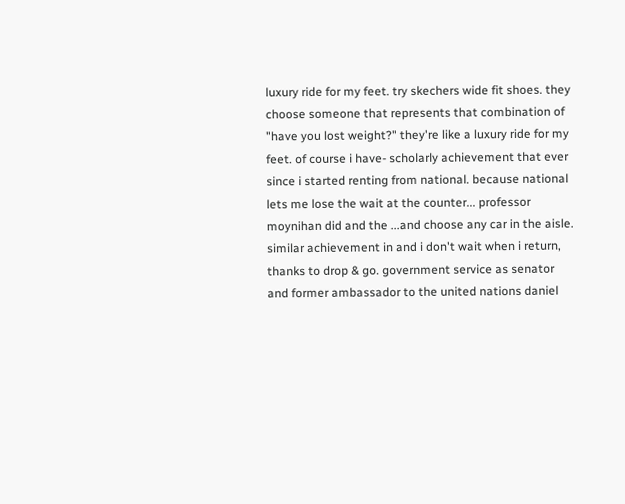luxury ride for my feet. try skechers wide fit shoes. they choose someone that represents that combination of "have you lost weight?" they're like a luxury ride for my feet. of course i have- scholarly achievement that ever since i started renting from national. because national lets me lose the wait at the counter... professor moynihan did and the ...and choose any car in the aisle. similar achievement in and i don't wait when i return, thanks to drop & go. government service as senator and former ambassador to the united nations daniel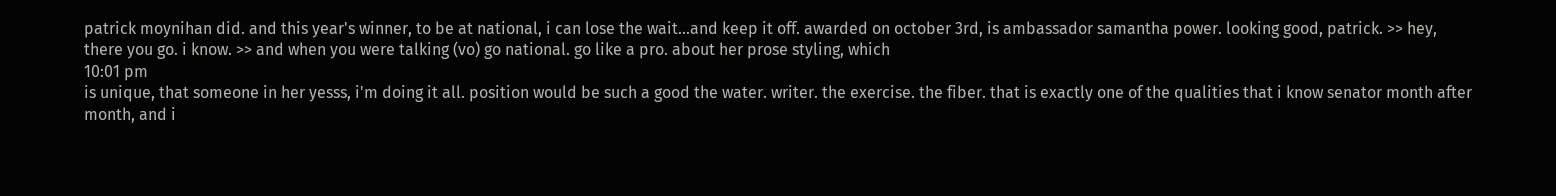patrick moynihan did. and this year's winner, to be at national, i can lose the wait...and keep it off. awarded on october 3rd, is ambassador samantha power. looking good, patrick. >> hey, there you go. i know. >> and when you were talking (vo) go national. go like a pro. about her prose styling, which
10:01 pm
is unique, that someone in her yesss, i'm doing it all. position would be such a good the water. writer. the exercise. the fiber. that is exactly one of the qualities that i know senator month after month, and i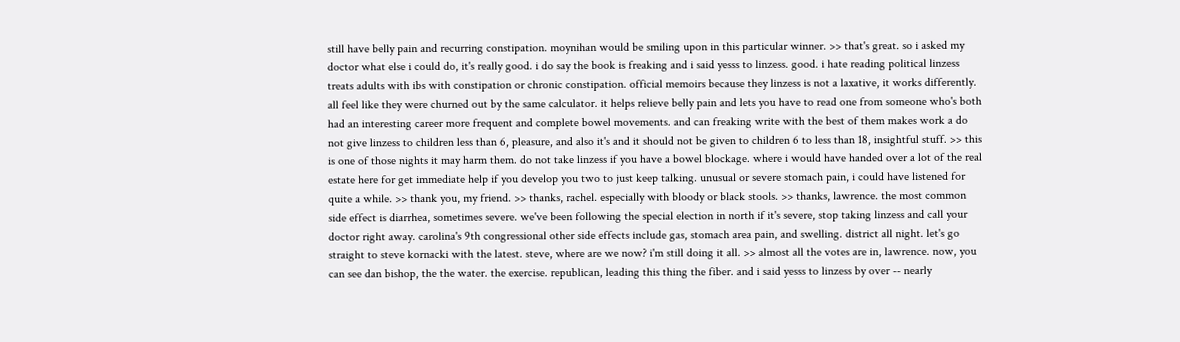still have belly pain and recurring constipation. moynihan would be smiling upon in this particular winner. >> that's great. so i asked my doctor what else i could do, it's really good. i do say the book is freaking and i said yesss to linzess. good. i hate reading political linzess treats adults with ibs with constipation or chronic constipation. official memoirs because they linzess is not a laxative, it works differently. all feel like they were churned out by the same calculator. it helps relieve belly pain and lets you have to read one from someone who's both had an interesting career more frequent and complete bowel movements. and can freaking write with the best of them makes work a do not give linzess to children less than 6, pleasure, and also it's and it should not be given to children 6 to less than 18, insightful stuff. >> this is one of those nights it may harm them. do not take linzess if you have a bowel blockage. where i would have handed over a lot of the real estate here for get immediate help if you develop you two to just keep talking. unusual or severe stomach pain, i could have listened for quite a while. >> thank you, my friend. >> thanks, rachel. especially with bloody or black stools. >> thanks, lawrence. the most common side effect is diarrhea, sometimes severe. we've been following the special election in north if it's severe, stop taking linzess and call your doctor right away. carolina's 9th congressional other side effects include gas, stomach area pain, and swelling. district all night. let's go straight to steve kornacki with the latest. steve, where are we now? i'm still doing it all. >> almost all the votes are in, lawrence. now, you can see dan bishop, the the water. the exercise. republican, leading this thing the fiber. and i said yesss to linzess by over -- nearly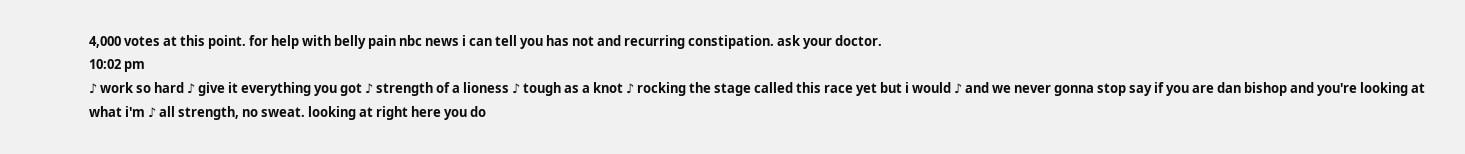4,000 votes at this point. for help with belly pain nbc news i can tell you has not and recurring constipation. ask your doctor.
10:02 pm
♪ work so hard ♪ give it everything you got ♪ strength of a lioness ♪ tough as a knot ♪ rocking the stage called this race yet but i would ♪ and we never gonna stop say if you are dan bishop and you're looking at what i'm ♪ all strength, no sweat. looking at right here you do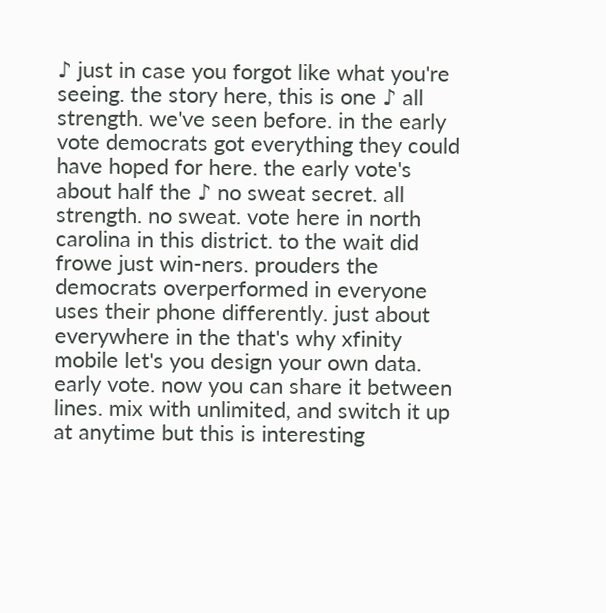♪ just in case you forgot like what you're seeing. the story here, this is one ♪ all strength. we've seen before. in the early vote democrats got everything they could have hoped for here. the early vote's about half the ♪ no sweat secret. all strength. no sweat. vote here in north carolina in this district. to the wait did frowe just win-ners. prouders the democrats overperformed in everyone uses their phone differently. just about everywhere in the that's why xfinity mobile let's you design your own data. early vote. now you can share it between lines. mix with unlimited, and switch it up at anytime but this is interesting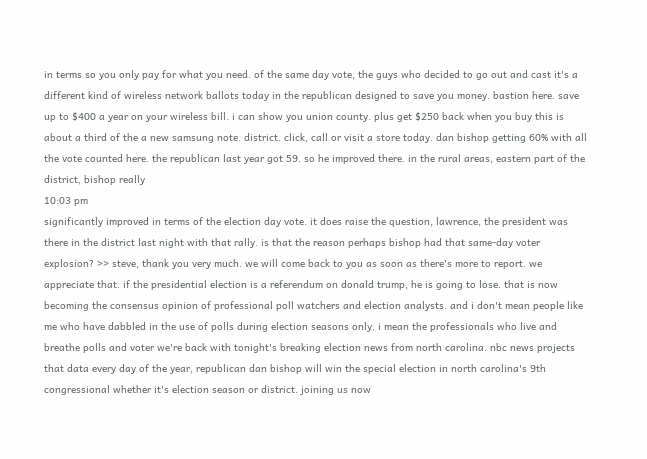in terms so you only pay for what you need. of the same day vote, the guys who decided to go out and cast it's a different kind of wireless network ballots today in the republican designed to save you money. bastion here. save up to $400 a year on your wireless bill. i can show you union county. plus get $250 back when you buy this is about a third of the a new samsung note. district. click, call or visit a store today. dan bishop getting 60% with all the vote counted here. the republican last year got 59. so he improved there. in the rural areas, eastern part of the district, bishop really
10:03 pm
significantly improved in terms of the election day vote. it does raise the question, lawrence, the president was there in the district last night with that rally. is that the reason perhaps bishop had that same-day voter explosion? >> steve, thank you very much. we will come back to you as soon as there's more to report. we appreciate that. if the presidential election is a referendum on donald trump, he is going to lose. that is now becoming the consensus opinion of professional poll watchers and election analysts. and i don't mean people like me who have dabbled in the use of polls during election seasons only. i mean the professionals who live and breathe polls and voter we're back with tonight's breaking election news from north carolina. nbc news projects that data every day of the year, republican dan bishop will win the special election in north carolina's 9th congressional whether it's election season or district. joining us now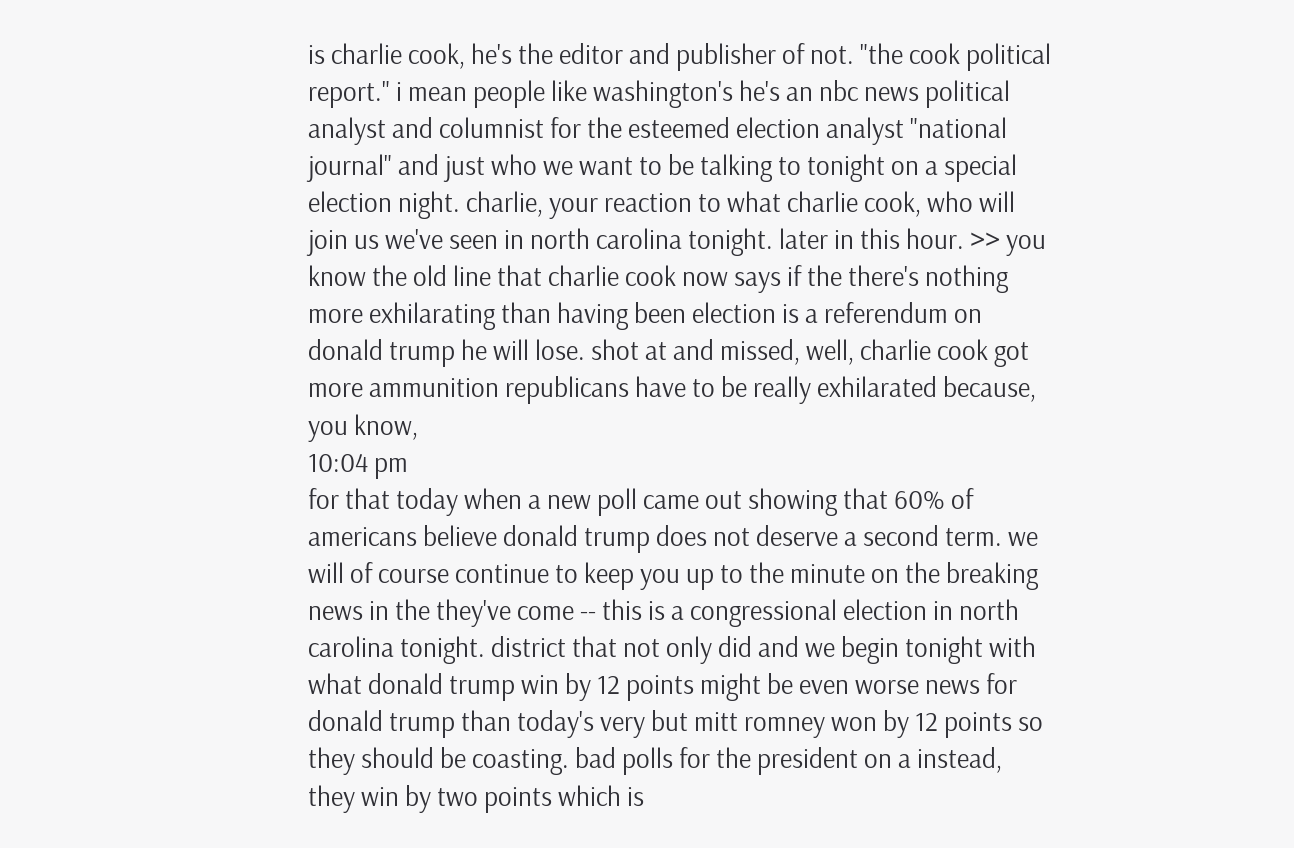is charlie cook, he's the editor and publisher of not. "the cook political report." i mean people like washington's he's an nbc news political analyst and columnist for the esteemed election analyst "national journal" and just who we want to be talking to tonight on a special election night. charlie, your reaction to what charlie cook, who will join us we've seen in north carolina tonight. later in this hour. >> you know the old line that charlie cook now says if the there's nothing more exhilarating than having been election is a referendum on donald trump he will lose. shot at and missed, well, charlie cook got more ammunition republicans have to be really exhilarated because, you know,
10:04 pm
for that today when a new poll came out showing that 60% of americans believe donald trump does not deserve a second term. we will of course continue to keep you up to the minute on the breaking news in the they've come -- this is a congressional election in north carolina tonight. district that not only did and we begin tonight with what donald trump win by 12 points might be even worse news for donald trump than today's very but mitt romney won by 12 points so they should be coasting. bad polls for the president on a instead, they win by two points which is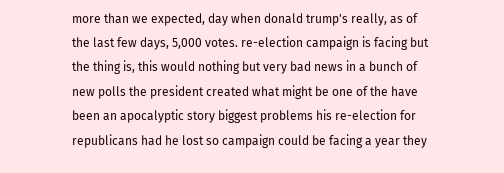more than we expected, day when donald trump's really, as of the last few days, 5,000 votes. re-election campaign is facing but the thing is, this would nothing but very bad news in a bunch of new polls the president created what might be one of the have been an apocalyptic story biggest problems his re-election for republicans had he lost so campaign could be facing a year they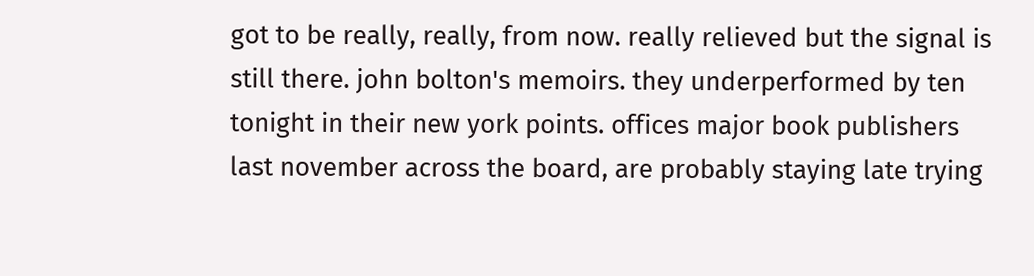got to be really, really, from now. really relieved but the signal is still there. john bolton's memoirs. they underperformed by ten tonight in their new york points. offices major book publishers last november across the board, are probably staying late trying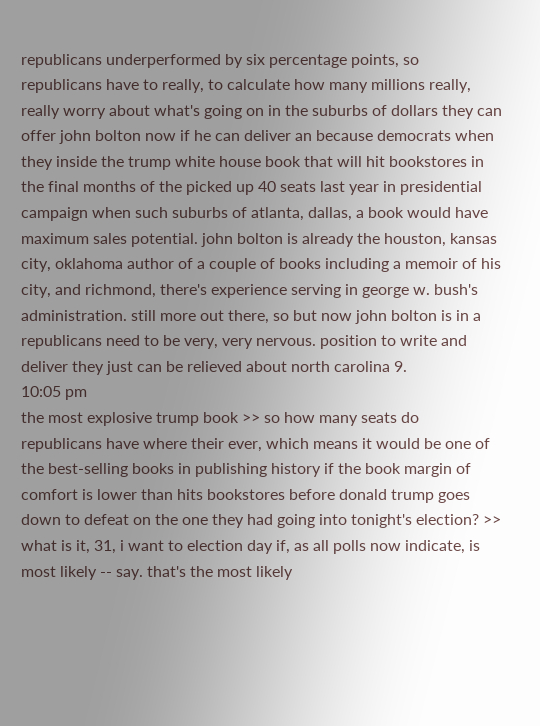republicans underperformed by six percentage points, so republicans have to really, to calculate how many millions really, really worry about what's going on in the suburbs of dollars they can offer john bolton now if he can deliver an because democrats when they inside the trump white house book that will hit bookstores in the final months of the picked up 40 seats last year in presidential campaign when such suburbs of atlanta, dallas, a book would have maximum sales potential. john bolton is already the houston, kansas city, oklahoma author of a couple of books including a memoir of his city, and richmond, there's experience serving in george w. bush's administration. still more out there, so but now john bolton is in a republicans need to be very, very nervous. position to write and deliver they just can be relieved about north carolina 9.
10:05 pm
the most explosive trump book >> so how many seats do republicans have where their ever, which means it would be one of the best-selling books in publishing history if the book margin of comfort is lower than hits bookstores before donald trump goes down to defeat on the one they had going into tonight's election? >> what is it, 31, i want to election day if, as all polls now indicate, is most likely -- say. that's the most likely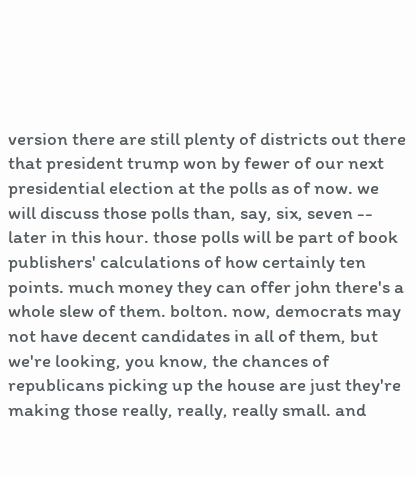version there are still plenty of districts out there that president trump won by fewer of our next presidential election at the polls as of now. we will discuss those polls than, say, six, seven -- later in this hour. those polls will be part of book publishers' calculations of how certainly ten points. much money they can offer john there's a whole slew of them. bolton. now, democrats may not have decent candidates in all of them, but we're looking, you know, the chances of republicans picking up the house are just they're making those really, really, really small. and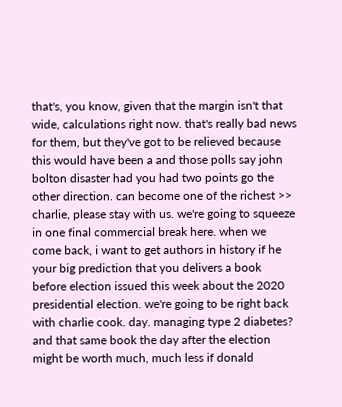that's, you know, given that the margin isn't that wide, calculations right now. that's really bad news for them, but they've got to be relieved because this would have been a and those polls say john bolton disaster had you had two points go the other direction. can become one of the richest >> charlie, please stay with us. we're going to squeeze in one final commercial break here. when we come back, i want to get authors in history if he your big prediction that you delivers a book before election issued this week about the 2020 presidential election. we're going to be right back with charlie cook. day. managing type 2 diabetes? and that same book the day after the election might be worth much, much less if donald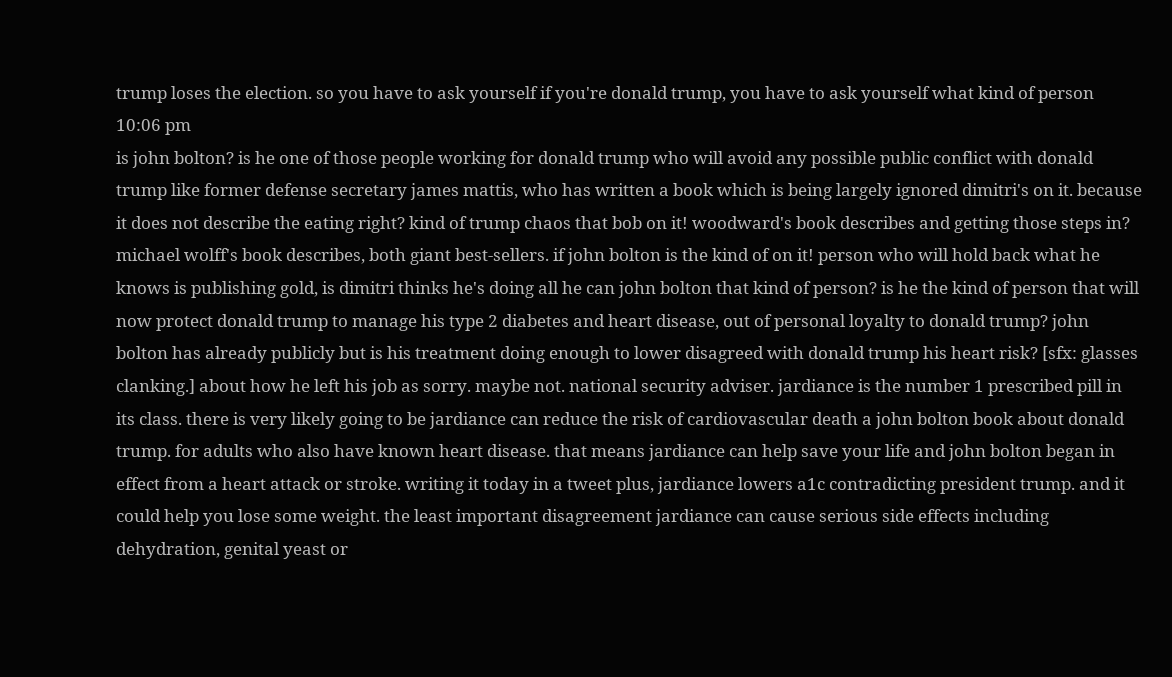trump loses the election. so you have to ask yourself if you're donald trump, you have to ask yourself what kind of person
10:06 pm
is john bolton? is he one of those people working for donald trump who will avoid any possible public conflict with donald trump like former defense secretary james mattis, who has written a book which is being largely ignored dimitri's on it. because it does not describe the eating right? kind of trump chaos that bob on it! woodward's book describes and getting those steps in? michael wolff's book describes, both giant best-sellers. if john bolton is the kind of on it! person who will hold back what he knows is publishing gold, is dimitri thinks he's doing all he can john bolton that kind of person? is he the kind of person that will now protect donald trump to manage his type 2 diabetes and heart disease, out of personal loyalty to donald trump? john bolton has already publicly but is his treatment doing enough to lower disagreed with donald trump his heart risk? [sfx: glasses clanking.] about how he left his job as sorry. maybe not. national security adviser. jardiance is the number 1 prescribed pill in its class. there is very likely going to be jardiance can reduce the risk of cardiovascular death a john bolton book about donald trump. for adults who also have known heart disease. that means jardiance can help save your life and john bolton began in effect from a heart attack or stroke. writing it today in a tweet plus, jardiance lowers a1c contradicting president trump. and it could help you lose some weight. the least important disagreement jardiance can cause serious side effects including dehydration, genital yeast or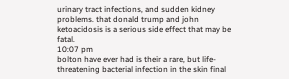urinary tract infections, and sudden kidney problems. that donald trump and john ketoacidosis is a serious side effect that may be fatal.
10:07 pm
bolton have ever had is their a rare, but life-threatening bacterial infection in the skin final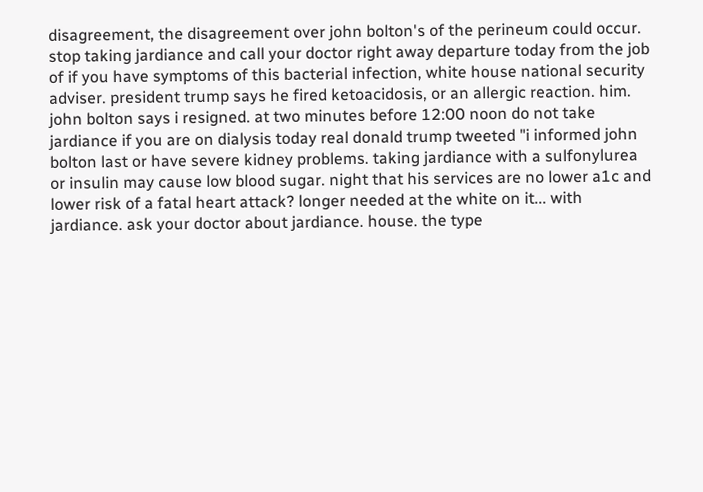disagreement, the disagreement over john bolton's of the perineum could occur. stop taking jardiance and call your doctor right away departure today from the job of if you have symptoms of this bacterial infection, white house national security adviser. president trump says he fired ketoacidosis, or an allergic reaction. him. john bolton says i resigned. at two minutes before 12:00 noon do not take jardiance if you are on dialysis today real donald trump tweeted "i informed john bolton last or have severe kidney problems. taking jardiance with a sulfonylurea or insulin may cause low blood sugar. night that his services are no lower a1c and lower risk of a fatal heart attack? longer needed at the white on it... with jardiance. ask your doctor about jardiance. house. the type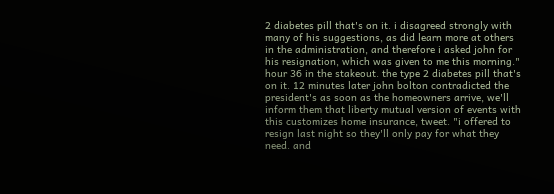2 diabetes pill that's on it. i disagreed strongly with many of his suggestions, as did learn more at others in the administration, and therefore i asked john for his resignation, which was given to me this morning." hour 36 in the stakeout. the type 2 diabetes pill that's on it. 12 minutes later john bolton contradicted the president's as soon as the homeowners arrive, we'll inform them that liberty mutual version of events with this customizes home insurance, tweet. "i offered to resign last night so they'll only pay for what they need. and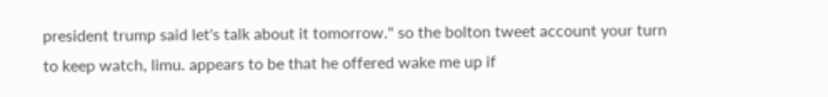president trump said let's talk about it tomorrow." so the bolton tweet account your turn to keep watch, limu. appears to be that he offered wake me up if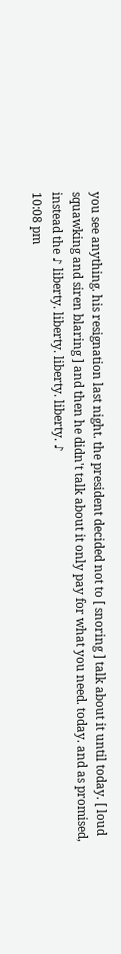you see anything. his resignation last night. the president decided not to [ snoring ] talk about it until today. [ loud squawking and siren blaring ] and then he didn't talk about it only pay for what you need. today. and as promised, instead the ♪ liberty. liberty. liberty. liberty. ♪
10:08 pm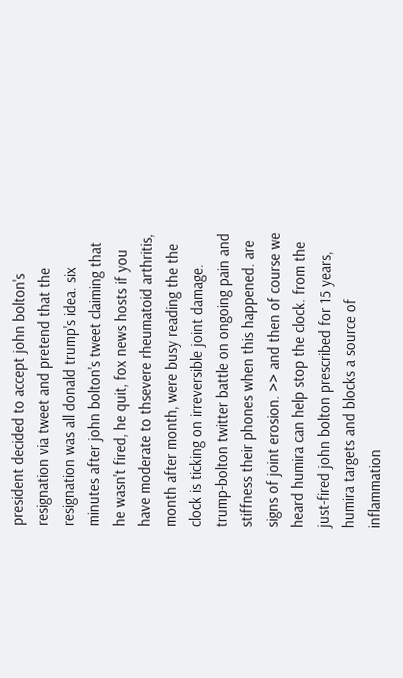president decided to accept john bolton's resignation via tweet and pretend that the resignation was all donald trump's idea. six minutes after john bolton's tweet claiming that he wasn't fired, he quit, fox news hosts if you have moderate to thsevere rheumatoid arthritis, month after month, were busy reading the the clock is ticking on irreversible joint damage. trump-bolton twitter battle on ongoing pain and stiffness their phones when this happened. are signs of joint erosion. >> and then of course we heard humira can help stop the clock. from the just-fired john bolton prescribed for 15 years, humira targets and blocks a source of inflammation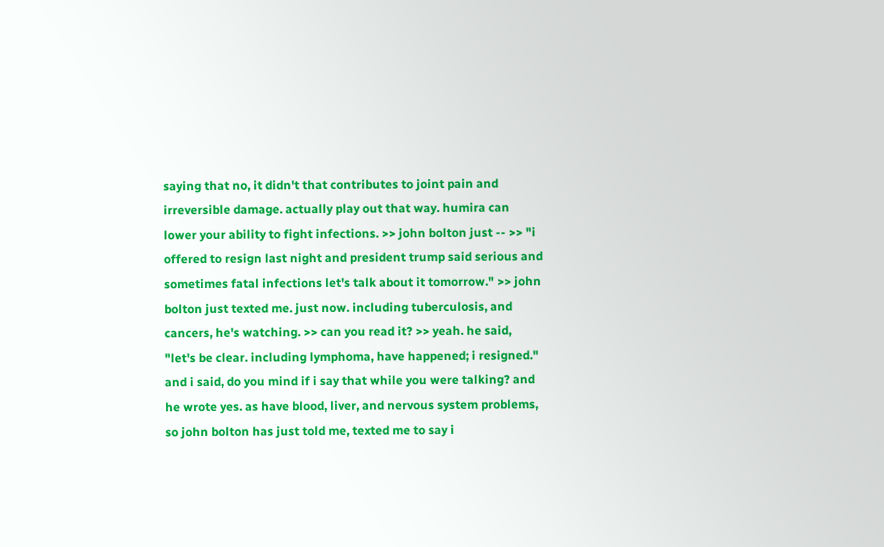saying that no, it didn't that contributes to joint pain and irreversible damage. actually play out that way. humira can lower your ability to fight infections. >> john bolton just -- >> "i offered to resign last night and president trump said serious and sometimes fatal infections let's talk about it tomorrow." >> john bolton just texted me. just now. including tuberculosis, and cancers, he's watching. >> can you read it? >> yeah. he said, "let's be clear. including lymphoma, have happened; i resigned." and i said, do you mind if i say that while you were talking? and he wrote yes. as have blood, liver, and nervous system problems, so john bolton has just told me, texted me to say i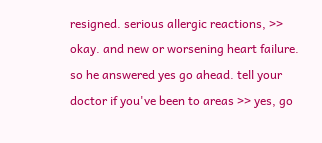resigned. serious allergic reactions, >> okay. and new or worsening heart failure. so he answered yes go ahead. tell your doctor if you've been to areas >> yes, go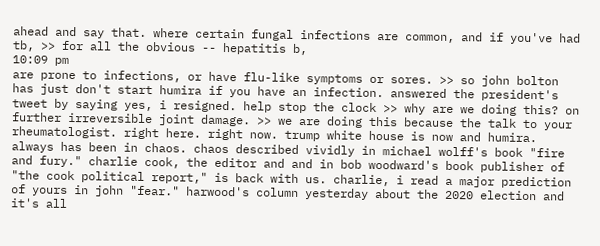ahead and say that. where certain fungal infections are common, and if you've had tb, >> for all the obvious -- hepatitis b,
10:09 pm
are prone to infections, or have flu-like symptoms or sores. >> so john bolton has just don't start humira if you have an infection. answered the president's tweet by saying yes, i resigned. help stop the clock >> why are we doing this? on further irreversible joint damage. >> we are doing this because the talk to your rheumatologist. right here. right now. trump white house is now and humira. always has been in chaos. chaos described vividly in michael wolff's book "fire and fury." charlie cook, the editor and and in bob woodward's book publisher of "the cook political report," is back with us. charlie, i read a major prediction of yours in john "fear." harwood's column yesterday about the 2020 election and it's all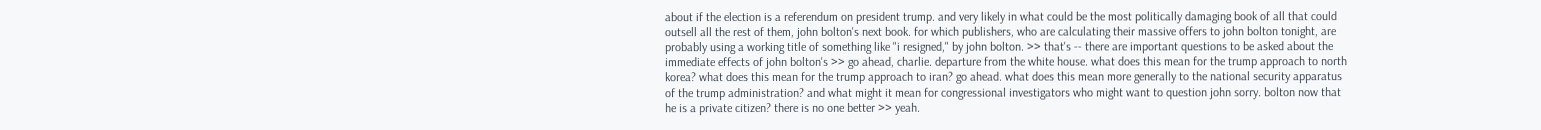about if the election is a referendum on president trump. and very likely in what could be the most politically damaging book of all that could outsell all the rest of them, john bolton's next book. for which publishers, who are calculating their massive offers to john bolton tonight, are probably using a working title of something like "i resigned," by john bolton. >> that's -- there are important questions to be asked about the immediate effects of john bolton's >> go ahead, charlie. departure from the white house. what does this mean for the trump approach to north korea? what does this mean for the trump approach to iran? go ahead. what does this mean more generally to the national security apparatus of the trump administration? and what might it mean for congressional investigators who might want to question john sorry. bolton now that he is a private citizen? there is no one better >> yeah.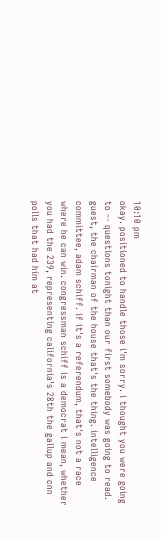10:10 pm
okay. positioned to handle those i'm sorry. i thought you were going to -- questions tonight than our first somebody was going to read. guest, the chairman of the house that's the thing. intelligence committee, adam schiff. if it's a referendum, that's not a race where he can win. congressman schiff is a democrat i mean, whether you had the 239, representing california's 28th the gallup and cnn polls that had him at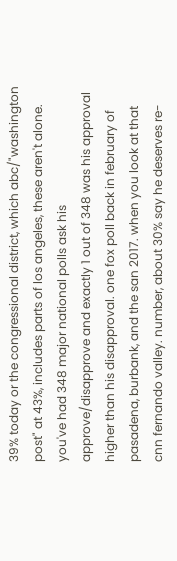39% today or the congressional district, which abc/"washington post" at 43%, includes parts of los angeles, these aren't alone. you've had 348 major national polls ask his approve/disapprove and exactly 1 out of 348 was his approval higher than his disapproval. one fox poll back in february of pasadena, burbank, and the san 2017. when you look at that cnn fernando valley. number, about 30% say he deserves re-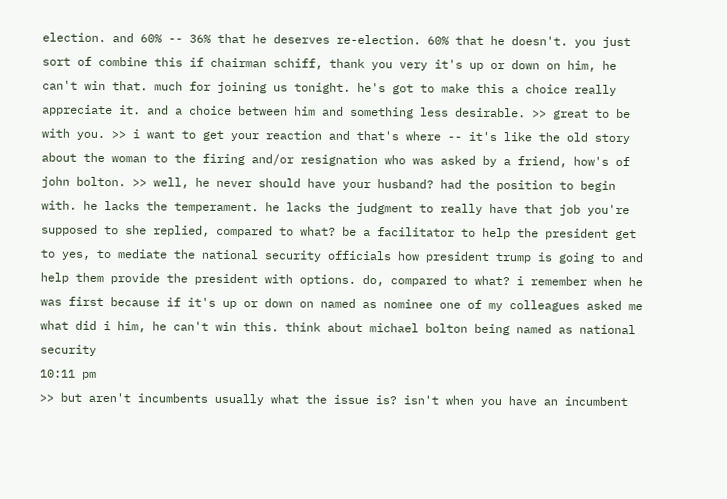election. and 60% -- 36% that he deserves re-election. 60% that he doesn't. you just sort of combine this if chairman schiff, thank you very it's up or down on him, he can't win that. much for joining us tonight. he's got to make this a choice really appreciate it. and a choice between him and something less desirable. >> great to be with you. >> i want to get your reaction and that's where -- it's like the old story about the woman to the firing and/or resignation who was asked by a friend, how's of john bolton. >> well, he never should have your husband? had the position to begin with. he lacks the temperament. he lacks the judgment to really have that job you're supposed to she replied, compared to what? be a facilitator to help the president get to yes, to mediate the national security officials how president trump is going to and help them provide the president with options. do, compared to what? i remember when he was first because if it's up or down on named as nominee one of my colleagues asked me what did i him, he can't win this. think about michael bolton being named as national security
10:11 pm
>> but aren't incumbents usually what the issue is? isn't when you have an incumbent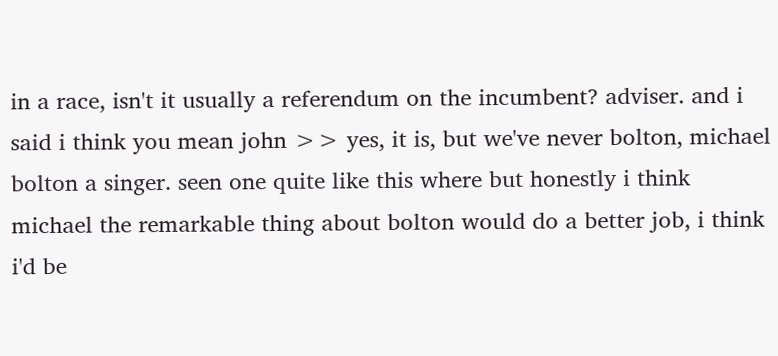in a race, isn't it usually a referendum on the incumbent? adviser. and i said i think you mean john >> yes, it is, but we've never bolton, michael bolton a singer. seen one quite like this where but honestly i think michael the remarkable thing about bolton would do a better job, i think i'd be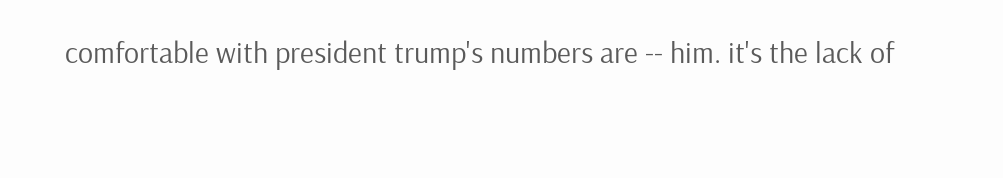comfortable with president trump's numbers are -- him. it's the lack of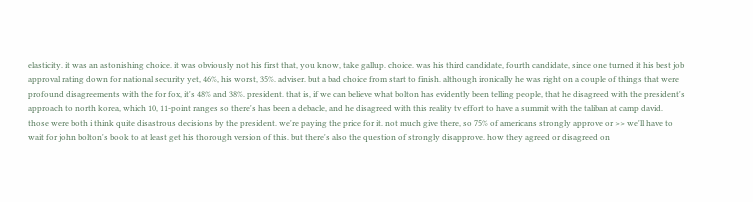elasticity. it was an astonishing choice. it was obviously not his first that, you know, take gallup. choice. was his third candidate, fourth candidate, since one turned it his best job approval rating down for national security yet, 46%, his worst, 35%. adviser. but a bad choice from start to finish. although ironically he was right on a couple of things that were profound disagreements with the for fox, it's 48% and 38%. president. that is, if we can believe what bolton has evidently been telling people, that he disagreed with the president's approach to north korea, which 10, 11-point ranges so there's has been a debacle, and he disagreed with this reality tv effort to have a summit with the taliban at camp david. those were both i think quite disastrous decisions by the president. we're paying the price for it. not much give there, so 75% of americans strongly approve or >> we'll have to wait for john bolton's book to at least get his thorough version of this. but there's also the question of strongly disapprove. how they agreed or disagreed on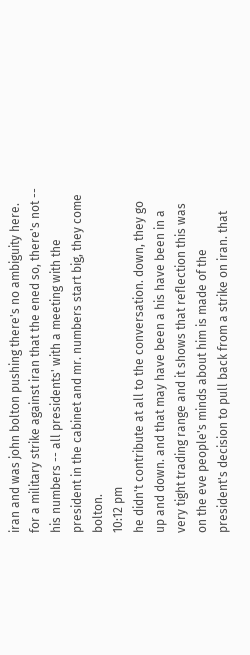iran and was john bolton pushing there's no ambiguity here. for a military strike against iran that the ened so, there's not -- his numbers -- all presidents' with a meeting with the president in the cabinet and mr. numbers start big, they come bolton.
10:12 pm
he didn't contribute at all to the conversation. down, they go up and down. and that may have been a his have been in a very tight trading range and it shows that reflection this was on the eve people's minds about him is made of the president's decision to pull back from a strike on iran. that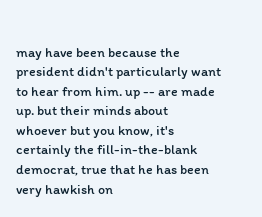may have been because the president didn't particularly want to hear from him. up -- are made up. but their minds about whoever but you know, it's certainly the fill-in-the-blank democrat, true that he has been very hawkish on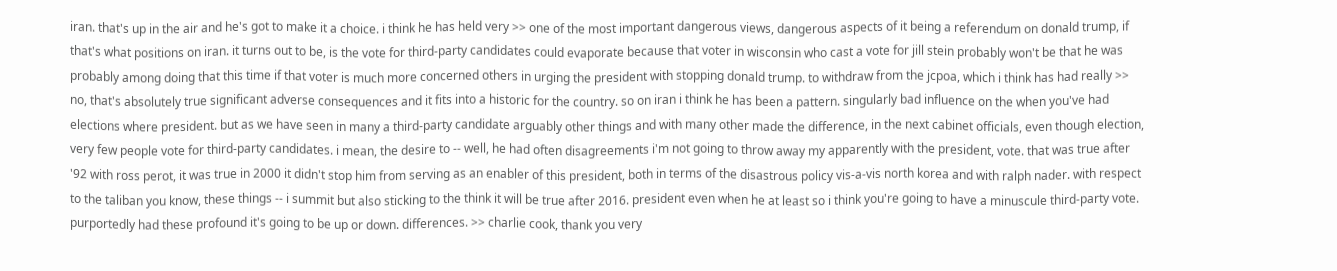iran. that's up in the air and he's got to make it a choice. i think he has held very >> one of the most important dangerous views, dangerous aspects of it being a referendum on donald trump, if that's what positions on iran. it turns out to be, is the vote for third-party candidates could evaporate because that voter in wisconsin who cast a vote for jill stein probably won't be that he was probably among doing that this time if that voter is much more concerned others in urging the president with stopping donald trump. to withdraw from the jcpoa, which i think has had really >> no, that's absolutely true significant adverse consequences and it fits into a historic for the country. so on iran i think he has been a pattern. singularly bad influence on the when you've had elections where president. but as we have seen in many a third-party candidate arguably other things and with many other made the difference, in the next cabinet officials, even though election, very few people vote for third-party candidates. i mean, the desire to -- well, he had often disagreements i'm not going to throw away my apparently with the president, vote. that was true after '92 with ross perot, it was true in 2000 it didn't stop him from serving as an enabler of this president, both in terms of the disastrous policy vis-a-vis north korea and with ralph nader. with respect to the taliban you know, these things -- i summit but also sticking to the think it will be true after 2016. president even when he at least so i think you're going to have a minuscule third-party vote. purportedly had these profound it's going to be up or down. differences. >> charlie cook, thank you very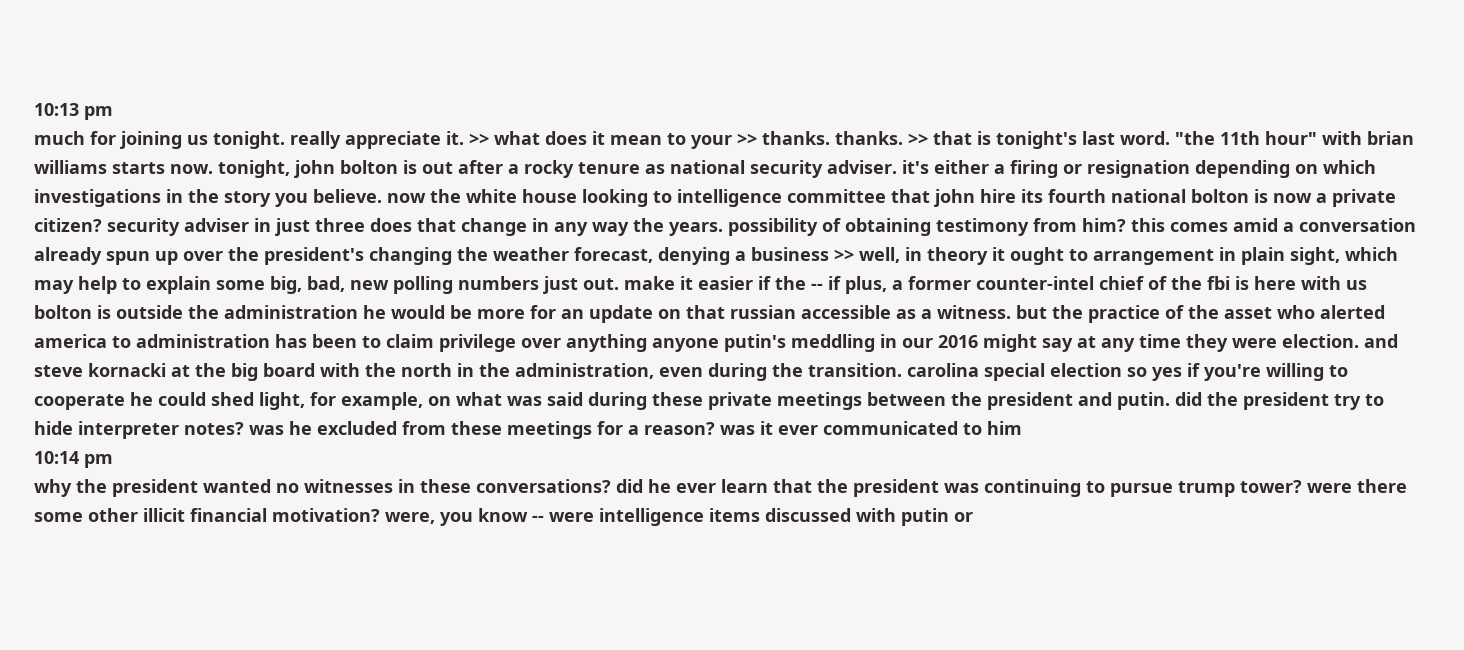10:13 pm
much for joining us tonight. really appreciate it. >> what does it mean to your >> thanks. thanks. >> that is tonight's last word. "the 11th hour" with brian williams starts now. tonight, john bolton is out after a rocky tenure as national security adviser. it's either a firing or resignation depending on which investigations in the story you believe. now the white house looking to intelligence committee that john hire its fourth national bolton is now a private citizen? security adviser in just three does that change in any way the years. possibility of obtaining testimony from him? this comes amid a conversation already spun up over the president's changing the weather forecast, denying a business >> well, in theory it ought to arrangement in plain sight, which may help to explain some big, bad, new polling numbers just out. make it easier if the -- if plus, a former counter-intel chief of the fbi is here with us bolton is outside the administration he would be more for an update on that russian accessible as a witness. but the practice of the asset who alerted america to administration has been to claim privilege over anything anyone putin's meddling in our 2016 might say at any time they were election. and steve kornacki at the big board with the north in the administration, even during the transition. carolina special election so yes if you're willing to cooperate he could shed light, for example, on what was said during these private meetings between the president and putin. did the president try to hide interpreter notes? was he excluded from these meetings for a reason? was it ever communicated to him
10:14 pm
why the president wanted no witnesses in these conversations? did he ever learn that the president was continuing to pursue trump tower? were there some other illicit financial motivation? were, you know -- were intelligence items discussed with putin or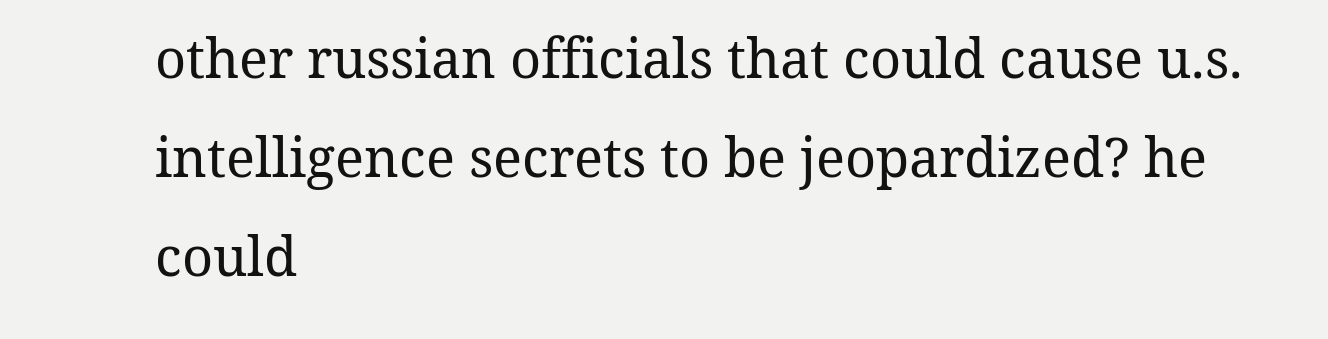other russian officials that could cause u.s. intelligence secrets to be jeopardized? he could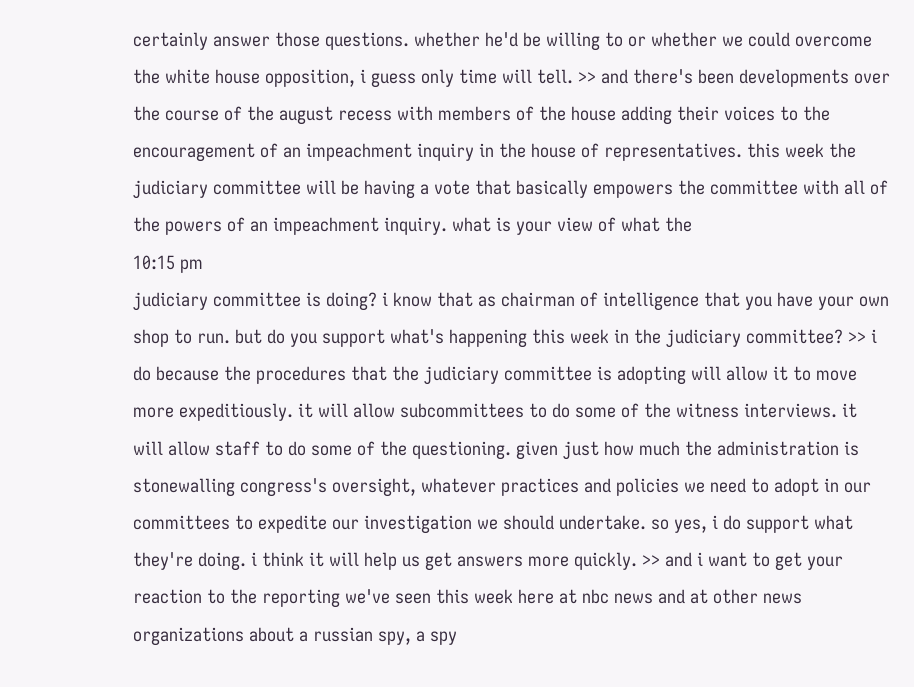certainly answer those questions. whether he'd be willing to or whether we could overcome the white house opposition, i guess only time will tell. >> and there's been developments over the course of the august recess with members of the house adding their voices to the encouragement of an impeachment inquiry in the house of representatives. this week the judiciary committee will be having a vote that basically empowers the committee with all of the powers of an impeachment inquiry. what is your view of what the
10:15 pm
judiciary committee is doing? i know that as chairman of intelligence that you have your own shop to run. but do you support what's happening this week in the judiciary committee? >> i do because the procedures that the judiciary committee is adopting will allow it to move more expeditiously. it will allow subcommittees to do some of the witness interviews. it will allow staff to do some of the questioning. given just how much the administration is stonewalling congress's oversight, whatever practices and policies we need to adopt in our committees to expedite our investigation we should undertake. so yes, i do support what they're doing. i think it will help us get answers more quickly. >> and i want to get your reaction to the reporting we've seen this week here at nbc news and at other news organizations about a russian spy, a spy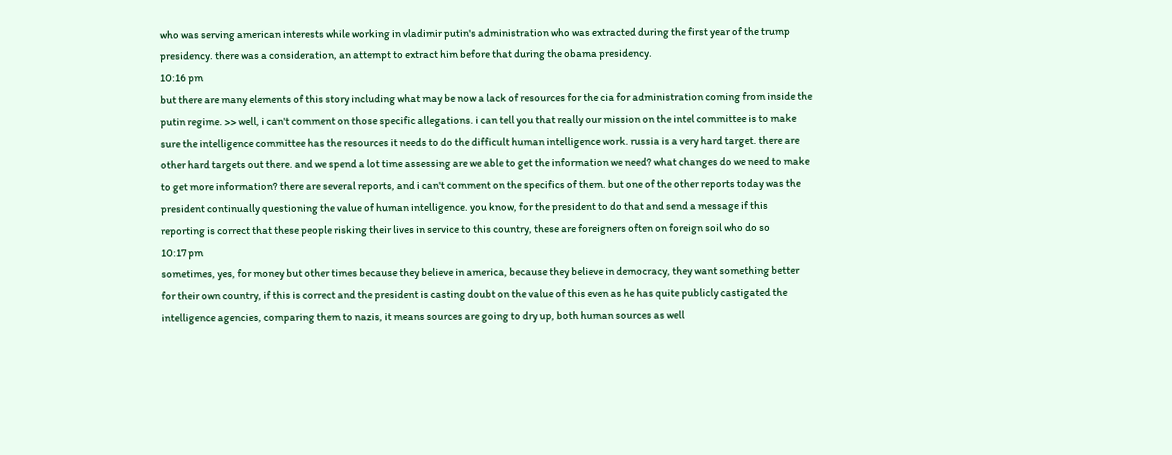who was serving american interests while working in vladimir putin's administration who was extracted during the first year of the trump presidency. there was a consideration, an attempt to extract him before that during the obama presidency.
10:16 pm
but there are many elements of this story including what may be now a lack of resources for the cia for administration coming from inside the putin regime. >> well, i can't comment on those specific allegations. i can tell you that really our mission on the intel committee is to make sure the intelligence committee has the resources it needs to do the difficult human intelligence work. russia is a very hard target. there are other hard targets out there. and we spend a lot time assessing are we able to get the information we need? what changes do we need to make to get more information? there are several reports, and i can't comment on the specifics of them. but one of the other reports today was the president continually questioning the value of human intelligence. you know, for the president to do that and send a message if this reporting is correct that these people risking their lives in service to this country, these are foreigners often on foreign soil who do so
10:17 pm
sometimes, yes, for money but other times because they believe in america, because they believe in democracy, they want something better for their own country, if this is correct and the president is casting doubt on the value of this even as he has quite publicly castigated the intelligence agencies, comparing them to nazis, it means sources are going to dry up, both human sources as well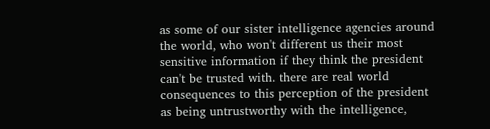as some of our sister intelligence agencies around the world, who won't different us their most sensitive information if they think the president can't be trusted with. there are real world consequences to this perception of the president as being untrustworthy with the intelligence,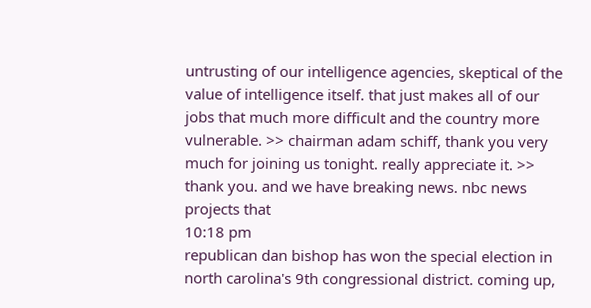untrusting of our intelligence agencies, skeptical of the value of intelligence itself. that just makes all of our jobs that much more difficult and the country more vulnerable. >> chairman adam schiff, thank you very much for joining us tonight. really appreciate it. >> thank you. and we have breaking news. nbc news projects that
10:18 pm
republican dan bishop has won the special election in north carolina's 9th congressional district. coming up,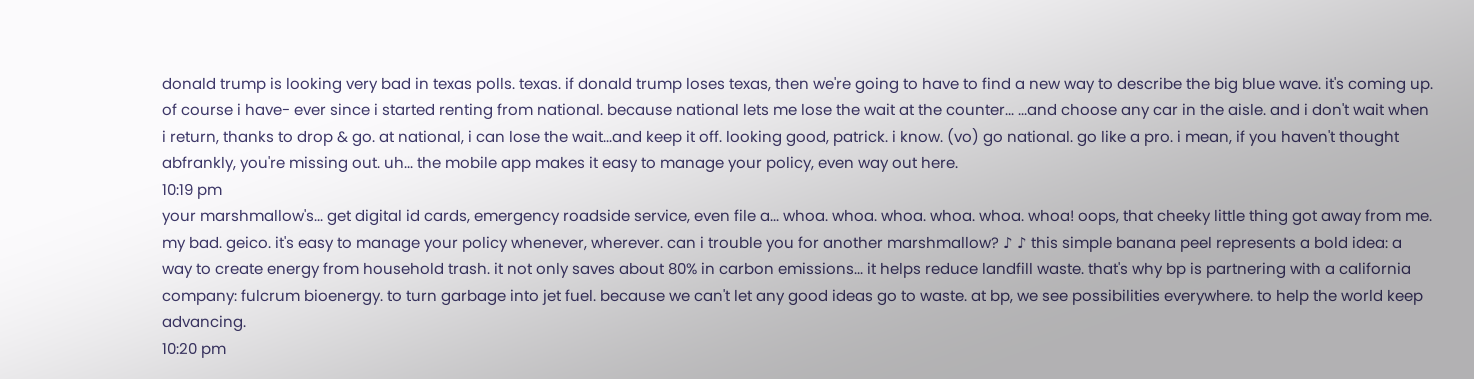donald trump is looking very bad in texas polls. texas. if donald trump loses texas, then we're going to have to find a new way to describe the big blue wave. it's coming up. of course i have- ever since i started renting from national. because national lets me lose the wait at the counter... ...and choose any car in the aisle. and i don't wait when i return, thanks to drop & go. at national, i can lose the wait...and keep it off. looking good, patrick. i know. (vo) go national. go like a pro. i mean, if you haven't thought abfrankly, you're missing out. uh... the mobile app makes it easy to manage your policy, even way out here.
10:19 pm
your marshmallow's... get digital id cards, emergency roadside service, even file a... whoa. whoa. whoa. whoa. whoa. whoa! oops, that cheeky little thing got away from me. my bad. geico. it's easy to manage your policy whenever, wherever. can i trouble you for another marshmallow? ♪ ♪ this simple banana peel represents a bold idea: a way to create energy from household trash. it not only saves about 80% in carbon emissions... it helps reduce landfill waste. that's why bp is partnering with a california company: fulcrum bioenergy. to turn garbage into jet fuel. because we can't let any good ideas go to waste. at bp, we see possibilities everywhere. to help the world keep advancing.
10:20 pm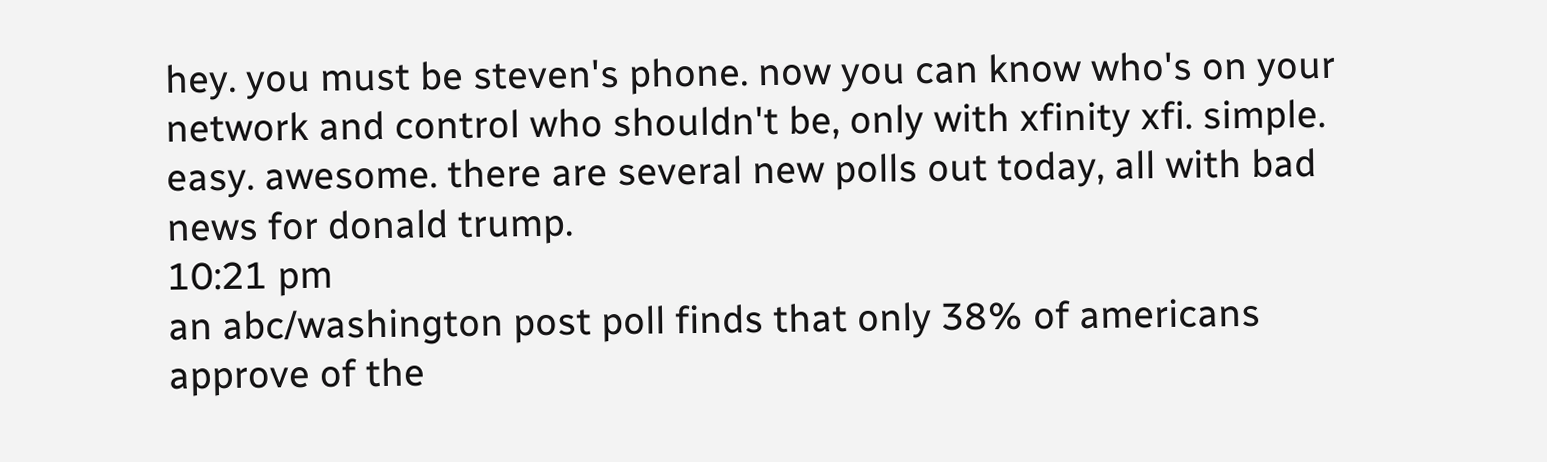hey. you must be steven's phone. now you can know who's on your network and control who shouldn't be, only with xfinity xfi. simple. easy. awesome. there are several new polls out today, all with bad news for donald trump.
10:21 pm
an abc/washington post poll finds that only 38% of americans approve of the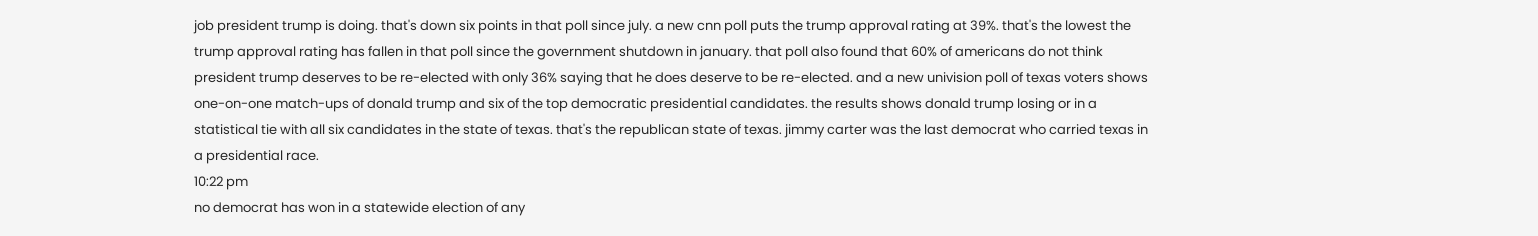job president trump is doing. that's down six points in that poll since july. a new cnn poll puts the trump approval rating at 39%. that's the lowest the trump approval rating has fallen in that poll since the government shutdown in january. that poll also found that 60% of americans do not think president trump deserves to be re-elected with only 36% saying that he does deserve to be re-elected. and a new univision poll of texas voters shows one-on-one match-ups of donald trump and six of the top democratic presidential candidates. the results shows donald trump losing or in a statistical tie with all six candidates in the state of texas. that's the republican state of texas. jimmy carter was the last democrat who carried texas in a presidential race.
10:22 pm
no democrat has won in a statewide election of any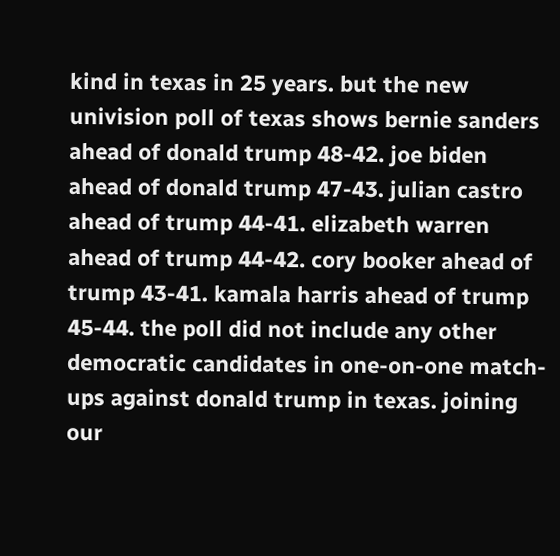kind in texas in 25 years. but the new univision poll of texas shows bernie sanders ahead of donald trump 48-42. joe biden ahead of donald trump 47-43. julian castro ahead of trump 44-41. elizabeth warren ahead of trump 44-42. cory booker ahead of trump 43-41. kamala harris ahead of trump 45-44. the poll did not include any other democratic candidates in one-on-one match-ups against donald trump in texas. joining our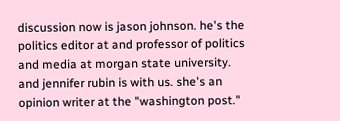discussion now is jason johnson. he's the politics editor at and professor of politics and media at morgan state university. and jennifer rubin is with us. she's an opinion writer at the "washington post."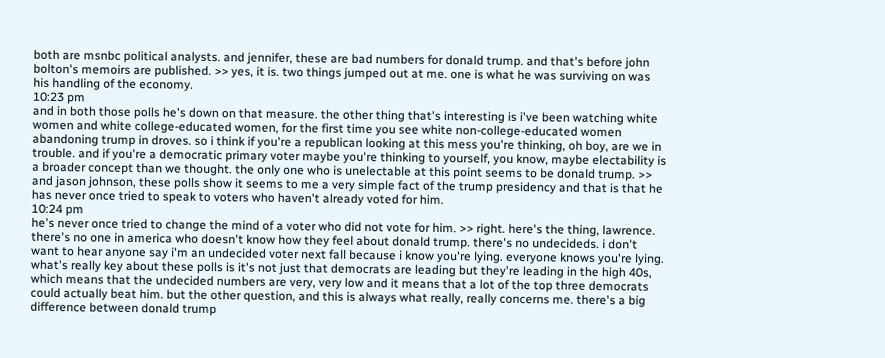both are msnbc political analysts. and jennifer, these are bad numbers for donald trump. and that's before john bolton's memoirs are published. >> yes, it is. two things jumped out at me. one is what he was surviving on was his handling of the economy.
10:23 pm
and in both those polls he's down on that measure. the other thing that's interesting is i've been watching white women and white college-educated women, for the first time you see white non-college-educated women abandoning trump in droves. so i think if you're a republican looking at this mess you're thinking, oh boy, are we in trouble. and if you're a democratic primary voter maybe you're thinking to yourself, you know, maybe electability is a broader concept than we thought. the only one who is unelectable at this point seems to be donald trump. >> and jason johnson, these polls show it seems to me a very simple fact of the trump presidency and that is that he has never once tried to speak to voters who haven't already voted for him.
10:24 pm
he's never once tried to change the mind of a voter who did not vote for him. >> right. here's the thing, lawrence. there's no one in america who doesn't know how they feel about donald trump. there's no undecideds. i don't want to hear anyone say i'm an undecided voter next fall because i know you're lying. everyone knows you're lying. what's really key about these polls is it's not just that democrats are leading but they're leading in the high 40s, which means that the undecided numbers are very, very low and it means that a lot of the top three democrats could actually beat him. but the other question, and this is always what really, really concerns me. there's a big difference between donald trump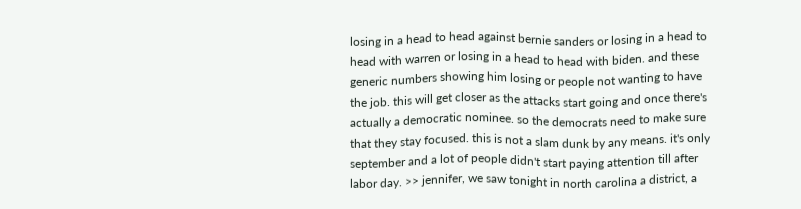losing in a head to head against bernie sanders or losing in a head to head with warren or losing in a head to head with biden. and these generic numbers showing him losing or people not wanting to have the job. this will get closer as the attacks start going and once there's actually a democratic nominee. so the democrats need to make sure that they stay focused. this is not a slam dunk by any means. it's only september and a lot of people didn't start paying attention till after labor day. >> jennifer, we saw tonight in north carolina a district, a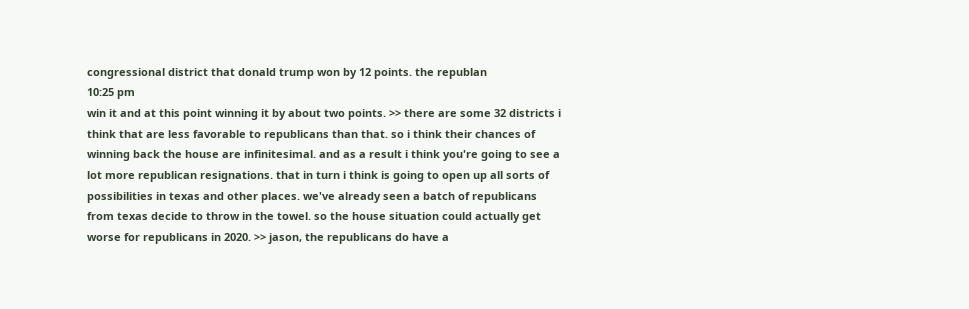congressional district that donald trump won by 12 points. the republan
10:25 pm
win it and at this point winning it by about two points. >> there are some 32 districts i think that are less favorable to republicans than that. so i think their chances of winning back the house are infinitesimal. and as a result i think you're going to see a lot more republican resignations. that in turn i think is going to open up all sorts of possibilities in texas and other places. we've already seen a batch of republicans from texas decide to throw in the towel. so the house situation could actually get worse for republicans in 2020. >> jason, the republicans do have a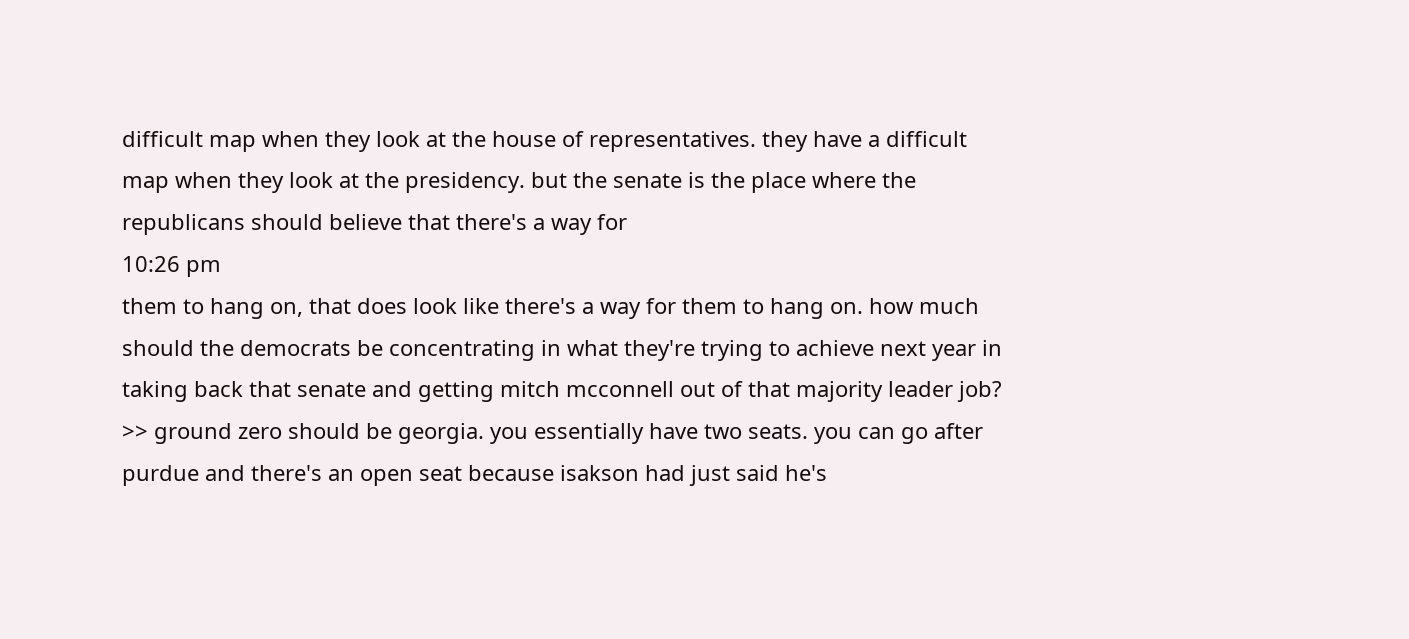difficult map when they look at the house of representatives. they have a difficult map when they look at the presidency. but the senate is the place where the republicans should believe that there's a way for
10:26 pm
them to hang on, that does look like there's a way for them to hang on. how much should the democrats be concentrating in what they're trying to achieve next year in taking back that senate and getting mitch mcconnell out of that majority leader job? >> ground zero should be georgia. you essentially have two seats. you can go after purdue and there's an open seat because isakson had just said he's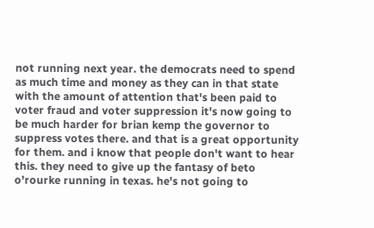not running next year. the democrats need to spend as much time and money as they can in that state with the amount of attention that's been paid to voter fraud and voter suppression it's now going to be much harder for brian kemp the governor to suppress votes there. and that is a great opportunity for them. and i know that people don't want to hear this. they need to give up the fantasy of beto o'rourke running in texas. he's not going to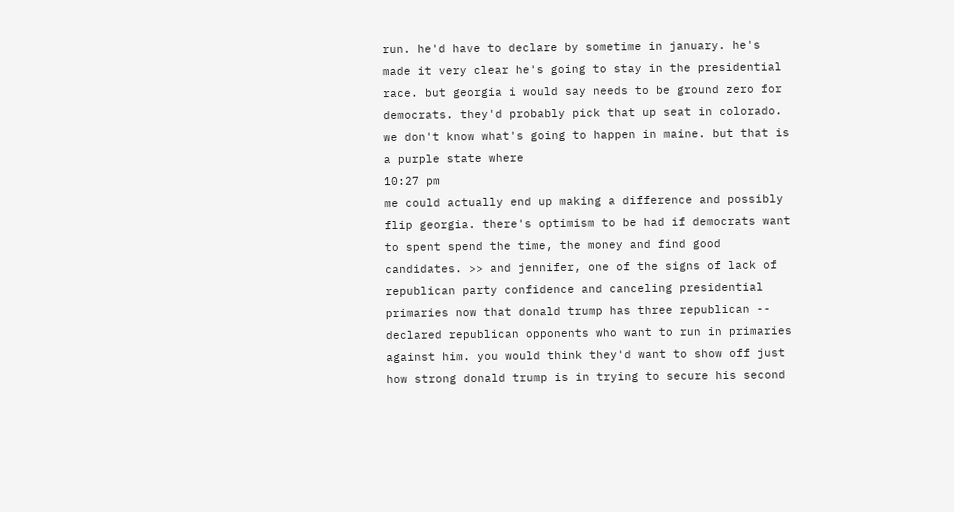run. he'd have to declare by sometime in january. he's made it very clear he's going to stay in the presidential race. but georgia i would say needs to be ground zero for democrats. they'd probably pick that up seat in colorado. we don't know what's going to happen in maine. but that is a purple state where
10:27 pm
me could actually end up making a difference and possibly flip georgia. there's optimism to be had if democrats want to spent spend the time, the money and find good candidates. >> and jennifer, one of the signs of lack of republican party confidence and canceling presidential primaries now that donald trump has three republican -- declared republican opponents who want to run in primaries against him. you would think they'd want to show off just how strong donald trump is in trying to secure his second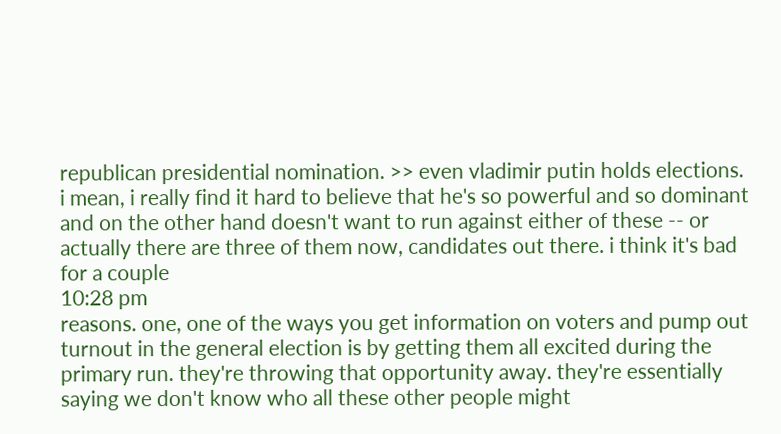republican presidential nomination. >> even vladimir putin holds elections. i mean, i really find it hard to believe that he's so powerful and so dominant and on the other hand doesn't want to run against either of these -- or actually there are three of them now, candidates out there. i think it's bad for a couple
10:28 pm
reasons. one, one of the ways you get information on voters and pump out turnout in the general election is by getting them all excited during the primary run. they're throwing that opportunity away. they're essentially saying we don't know who all these other people might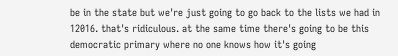be in the state but we're just going to go back to the lists we had in 12016. that's ridiculous. at the same time there's going to be this democratic primary where no one knows how it's going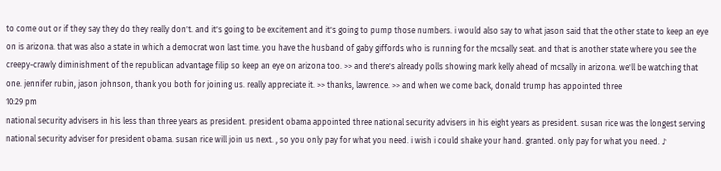to come out or if they say they do they really don't. and it's going to be excitement and it's going to pump those numbers. i would also say to what jason said that the other state to keep an eye on is arizona. that was also a state in which a democrat won last time. you have the husband of gaby giffords who is running for the mcsally seat. and that is another state where you see the creepy-crawly diminishment of the republican advantage filip so keep an eye on arizona too. >> and there's already polls showing mark kelly ahead of mcsally in arizona. we'll be watching that one. jennifer rubin, jason johnson, thank you both for joining us. really appreciate it. >> thanks, lawrence. >> and when we come back, donald trump has appointed three
10:29 pm
national security advisers in his less than three years as president. president obama appointed three national security advisers in his eight years as president. susan rice was the longest serving national security adviser for president obama. susan rice will join us next. , so you only pay for what you need. i wish i could shake your hand. granted. only pay for what you need. ♪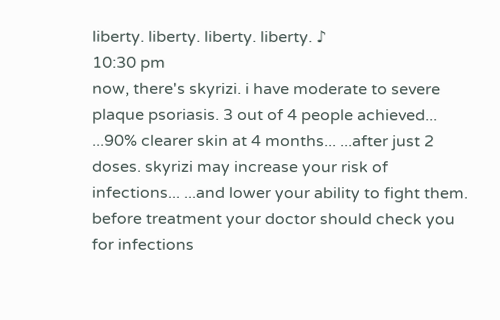liberty. liberty. liberty. liberty. ♪
10:30 pm
now, there's skyrizi. i have moderate to severe plaque psoriasis. 3 out of 4 people achieved... ...90% clearer skin at 4 months... ...after just 2 doses. skyrizi may increase your risk of infections... ...and lower your ability to fight them. before treatment your doctor should check you for infections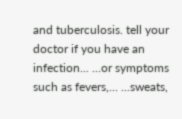and tuberculosis. tell your doctor if you have an infection... ...or symptoms such as fevers,... ...sweats,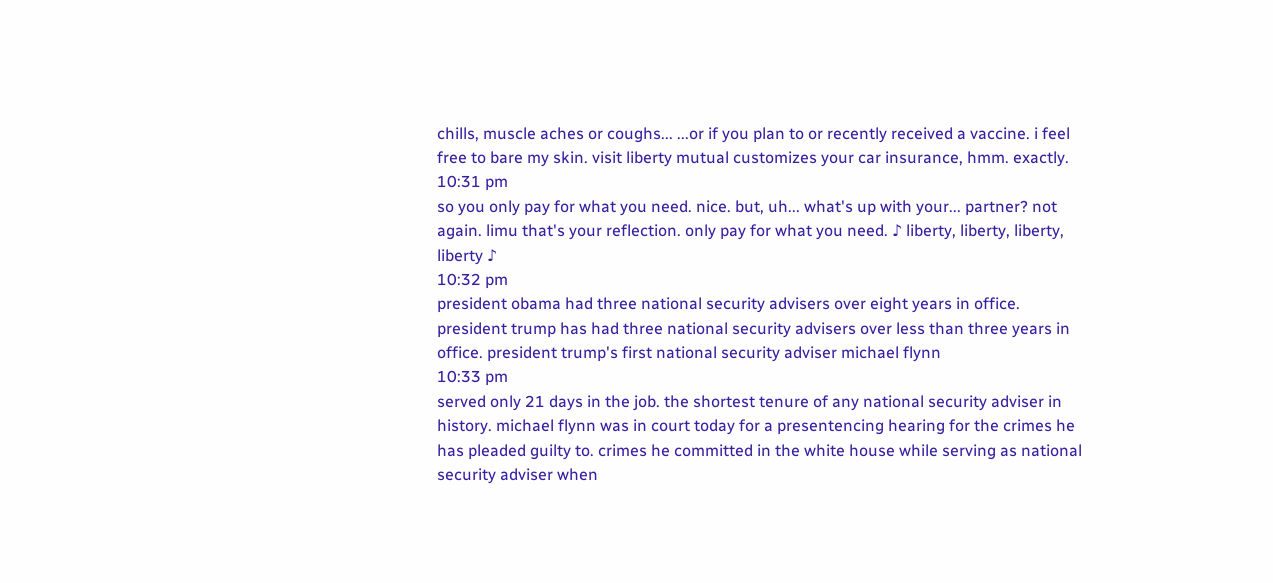chills, muscle aches or coughs... ...or if you plan to or recently received a vaccine. i feel free to bare my skin. visit liberty mutual customizes your car insurance, hmm. exactly.
10:31 pm
so you only pay for what you need. nice. but, uh... what's up with your... partner? not again. limu that's your reflection. only pay for what you need. ♪ liberty, liberty, liberty, liberty ♪
10:32 pm
president obama had three national security advisers over eight years in office. president trump has had three national security advisers over less than three years in office. president trump's first national security adviser michael flynn
10:33 pm
served only 21 days in the job. the shortest tenure of any national security adviser in history. michael flynn was in court today for a presentencing hearing for the crimes he has pleaded guilty to. crimes he committed in the white house while serving as national security adviser when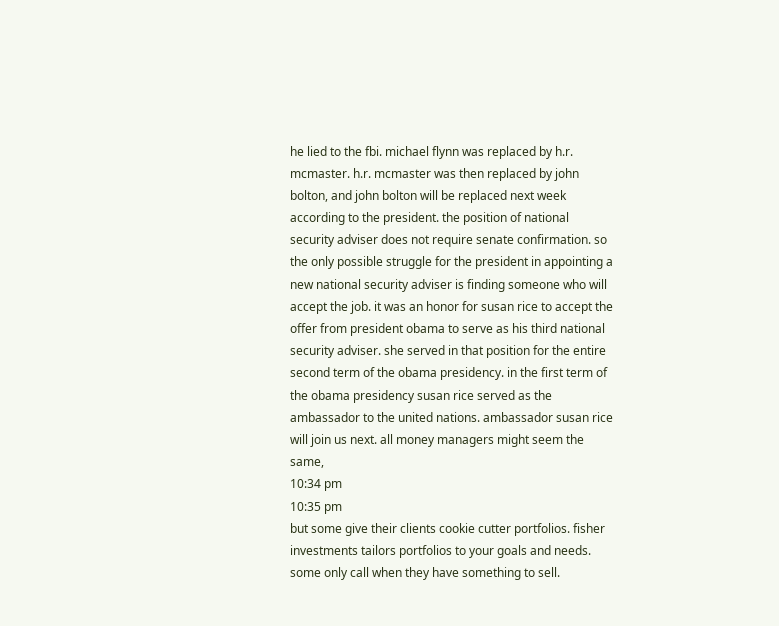he lied to the fbi. michael flynn was replaced by h.r. mcmaster. h.r. mcmaster was then replaced by john bolton, and john bolton will be replaced next week according to the president. the position of national security adviser does not require senate confirmation. so the only possible struggle for the president in appointing a new national security adviser is finding someone who will accept the job. it was an honor for susan rice to accept the offer from president obama to serve as his third national security adviser. she served in that position for the entire second term of the obama presidency. in the first term of the obama presidency susan rice served as the ambassador to the united nations. ambassador susan rice will join us next. all money managers might seem the same,
10:34 pm
10:35 pm
but some give their clients cookie cutter portfolios. fisher investments tailors portfolios to your goals and needs. some only call when they have something to sell.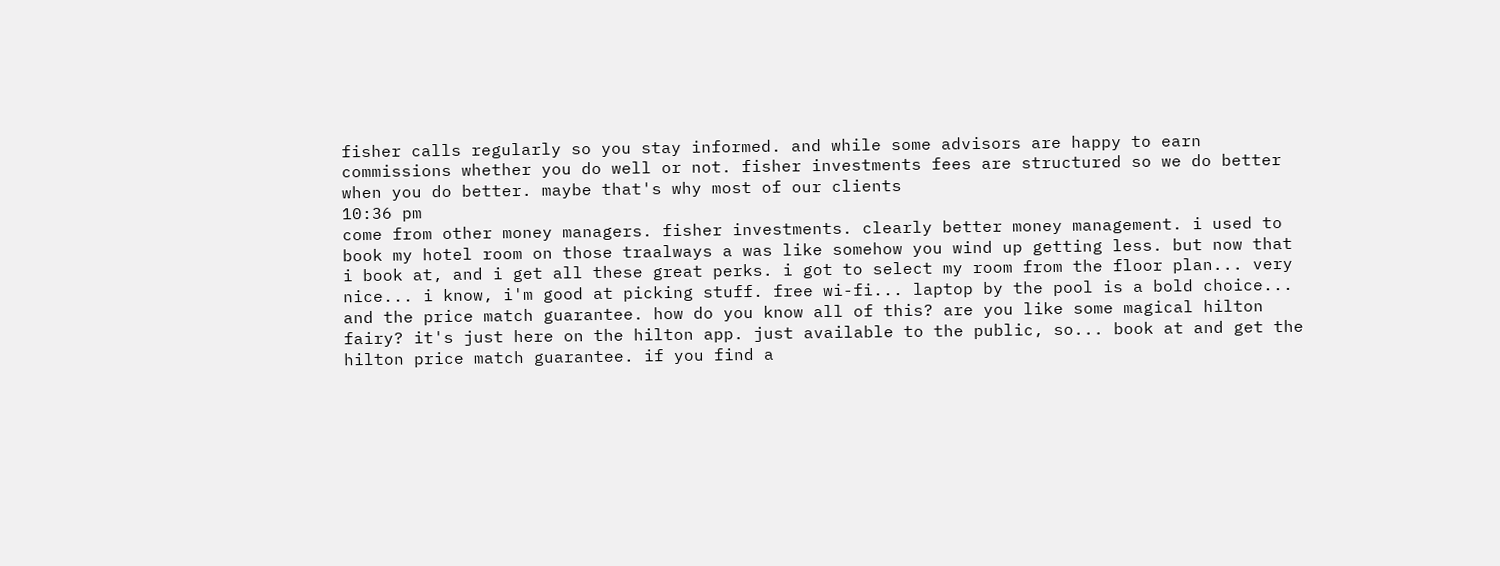fisher calls regularly so you stay informed. and while some advisors are happy to earn commissions whether you do well or not. fisher investments fees are structured so we do better when you do better. maybe that's why most of our clients
10:36 pm
come from other money managers. fisher investments. clearly better money management. i used to book my hotel room on those traalways a was like somehow you wind up getting less. but now that i book at, and i get all these great perks. i got to select my room from the floor plan... very nice... i know, i'm good at picking stuff. free wi-fi... laptop by the pool is a bold choice... and the price match guarantee. how do you know all of this? are you like some magical hilton fairy? it's just here on the hilton app. just available to the public, so... book at and get the hilton price match guarantee. if you find a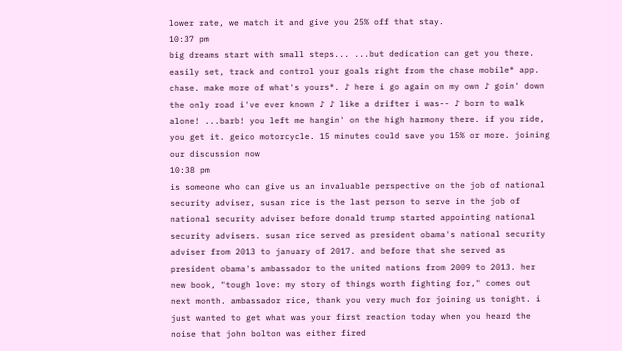lower rate, we match it and give you 25% off that stay.
10:37 pm
big dreams start with small steps... ...but dedication can get you there. easily set, track and control your goals right from the chase mobile® app. chase. make more of what's yours®. ♪ here i go again on my own ♪ goin' down the only road i've ever known ♪ ♪ like a drifter i was-- ♪ born to walk alone! ...barb! you left me hangin' on the high harmony there. if you ride, you get it. geico motorcycle. 15 minutes could save you 15% or more. joining our discussion now
10:38 pm
is someone who can give us an invaluable perspective on the job of national security adviser, susan rice is the last person to serve in the job of national security adviser before donald trump started appointing national security advisers. susan rice served as president obama's national security adviser from 2013 to january of 2017. and before that she served as president obama's ambassador to the united nations from 2009 to 2013. her new book, "tough love: my story of things worth fighting for," comes out next month. ambassador rice, thank you very much for joining us tonight. i just wanted to get what was your first reaction today when you heard the noise that john bolton was either fired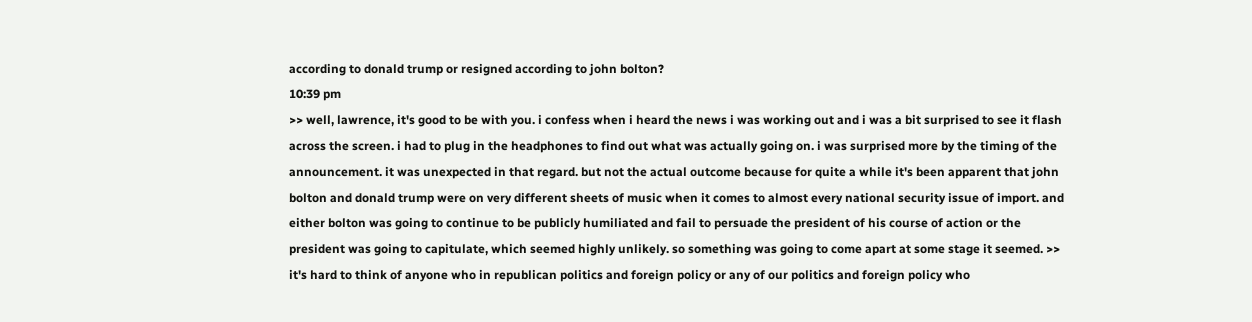according to donald trump or resigned according to john bolton?
10:39 pm
>> well, lawrence, it's good to be with you. i confess when i heard the news i was working out and i was a bit surprised to see it flash across the screen. i had to plug in the headphones to find out what was actually going on. i was surprised more by the timing of the announcement. it was unexpected in that regard. but not the actual outcome because for quite a while it's been apparent that john bolton and donald trump were on very different sheets of music when it comes to almost every national security issue of import. and either bolton was going to continue to be publicly humiliated and fail to persuade the president of his course of action or the president was going to capitulate, which seemed highly unlikely. so something was going to come apart at some stage it seemed. >> it's hard to think of anyone who in republican politics and foreign policy or any of our politics and foreign policy who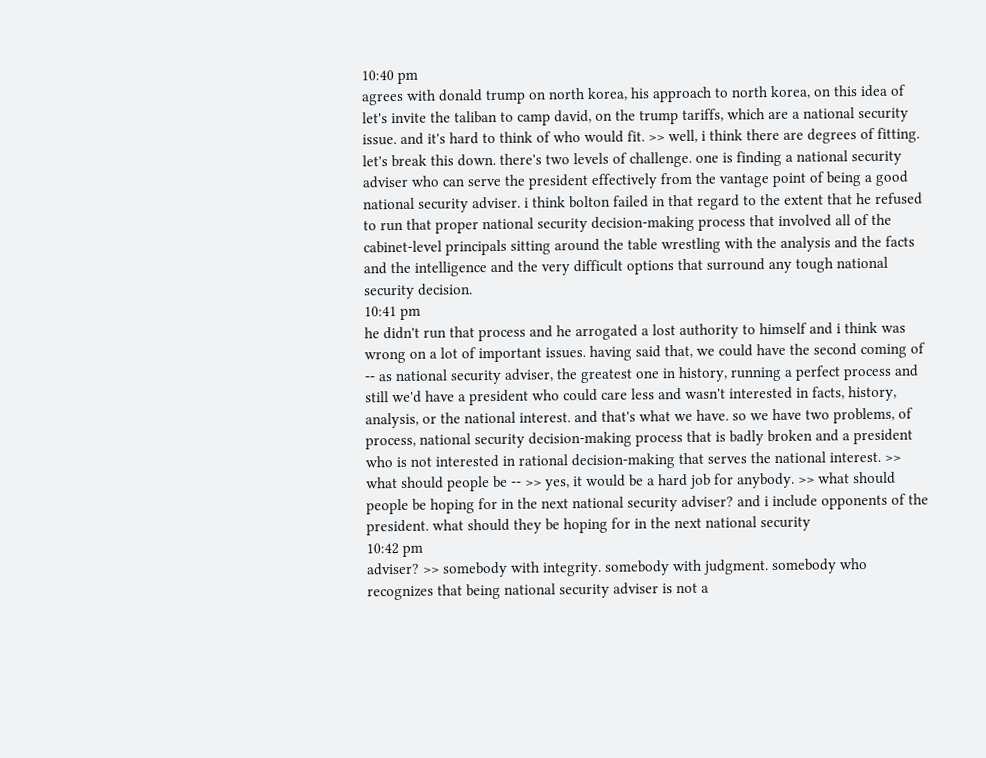10:40 pm
agrees with donald trump on north korea, his approach to north korea, on this idea of let's invite the taliban to camp david, on the trump tariffs, which are a national security issue. and it's hard to think of who would fit. >> well, i think there are degrees of fitting. let's break this down. there's two levels of challenge. one is finding a national security adviser who can serve the president effectively from the vantage point of being a good national security adviser. i think bolton failed in that regard to the extent that he refused to run that proper national security decision-making process that involved all of the cabinet-level principals sitting around the table wrestling with the analysis and the facts and the intelligence and the very difficult options that surround any tough national security decision.
10:41 pm
he didn't run that process and he arrogated a lost authority to himself and i think was wrong on a lot of important issues. having said that, we could have the second coming of -- as national security adviser, the greatest one in history, running a perfect process and still we'd have a president who could care less and wasn't interested in facts, history, analysis, or the national interest. and that's what we have. so we have two problems, of process, national security decision-making process that is badly broken and a president who is not interested in rational decision-making that serves the national interest. >> what should people be -- >> yes, it would be a hard job for anybody. >> what should people be hoping for in the next national security adviser? and i include opponents of the president. what should they be hoping for in the next national security
10:42 pm
adviser? >> somebody with integrity. somebody with judgment. somebody who recognizes that being national security adviser is not a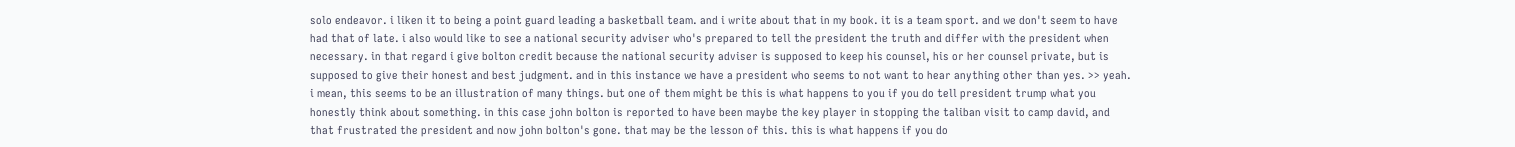solo endeavor. i liken it to being a point guard leading a basketball team. and i write about that in my book. it is a team sport. and we don't seem to have had that of late. i also would like to see a national security adviser who's prepared to tell the president the truth and differ with the president when necessary. in that regard i give bolton credit because the national security adviser is supposed to keep his counsel, his or her counsel private, but is supposed to give their honest and best judgment. and in this instance we have a president who seems to not want to hear anything other than yes. >> yeah. i mean, this seems to be an illustration of many things. but one of them might be this is what happens to you if you do tell president trump what you honestly think about something. in this case john bolton is reported to have been maybe the key player in stopping the taliban visit to camp david, and that frustrated the president and now john bolton's gone. that may be the lesson of this. this is what happens if you do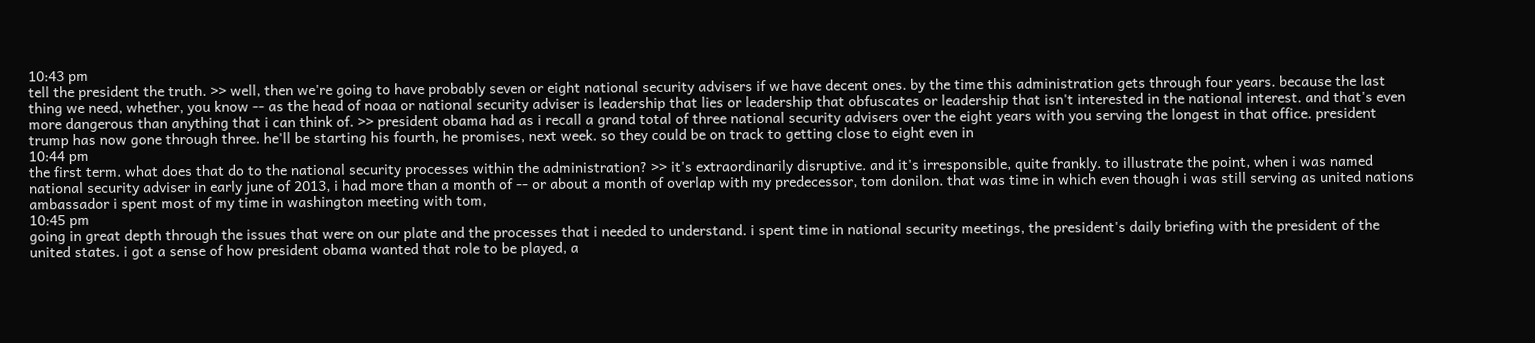10:43 pm
tell the president the truth. >> well, then we're going to have probably seven or eight national security advisers if we have decent ones. by the time this administration gets through four years. because the last thing we need, whether, you know -- as the head of noaa or national security adviser is leadership that lies or leadership that obfuscates or leadership that isn't interested in the national interest. and that's even more dangerous than anything that i can think of. >> president obama had as i recall a grand total of three national security advisers over the eight years with you serving the longest in that office. president trump has now gone through three. he'll be starting his fourth, he promises, next week. so they could be on track to getting close to eight even in
10:44 pm
the first term. what does that do to the national security processes within the administration? >> it's extraordinarily disruptive. and it's irresponsible, quite frankly. to illustrate the point, when i was named national security adviser in early june of 2013, i had more than a month of -- or about a month of overlap with my predecessor, tom donilon. that was time in which even though i was still serving as united nations ambassador i spent most of my time in washington meeting with tom,
10:45 pm
going in great depth through the issues that were on our plate and the processes that i needed to understand. i spent time in national security meetings, the president's daily briefing with the president of the united states. i got a sense of how president obama wanted that role to be played, a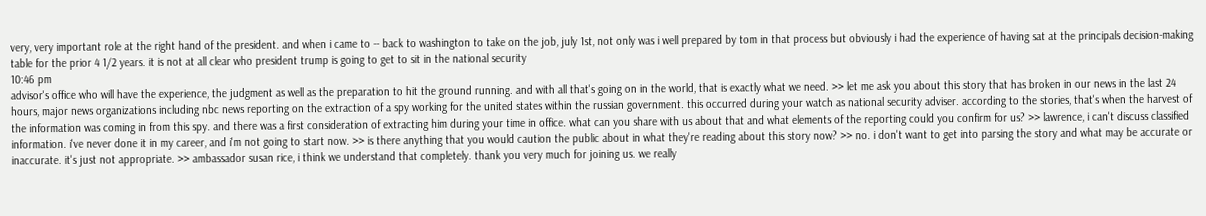very, very important role at the right hand of the president. and when i came to -- back to washington to take on the job, july 1st, not only was i well prepared by tom in that process but obviously i had the experience of having sat at the principals decision-making table for the prior 4 1/2 years. it is not at all clear who president trump is going to get to sit in the national security
10:46 pm
advisor's office who will have the experience, the judgment as well as the preparation to hit the ground running. and with all that's going on in the world, that is exactly what we need. >> let me ask you about this story that has broken in our news in the last 24 hours, major news organizations including nbc news reporting on the extraction of a spy working for the united states within the russian government. this occurred during your watch as national security adviser. according to the stories, that's when the harvest of the information was coming in from this spy. and there was a first consideration of extracting him during your time in office. what can you share with us about that and what elements of the reporting could you confirm for us? >> lawrence, i can't discuss classified information. i've never done it in my career, and i'm not going to start now. >> is there anything that you would caution the public about in what they're reading about this story now? >> no. i don't want to get into parsing the story and what may be accurate or inaccurate. it's just not appropriate. >> ambassador susan rice, i think we understand that completely. thank you very much for joining us. we really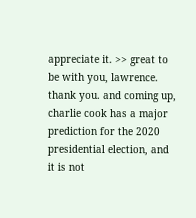appreciate it. >> great to be with you, lawrence. thank you. and coming up, charlie cook has a major prediction for the 2020 presidential election, and it is not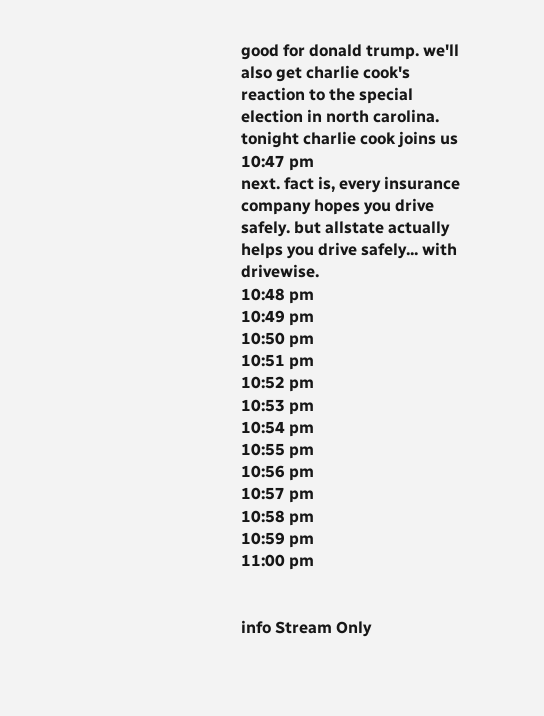good for donald trump. we'll also get charlie cook's reaction to the special election in north carolina. tonight charlie cook joins us
10:47 pm
next. fact is, every insurance company hopes you drive safely. but allstate actually helps you drive safely... with drivewise.
10:48 pm
10:49 pm
10:50 pm
10:51 pm
10:52 pm
10:53 pm
10:54 pm
10:55 pm
10:56 pm
10:57 pm
10:58 pm
10:59 pm
11:00 pm


info Stream Only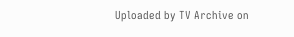Uploaded by TV Archive on